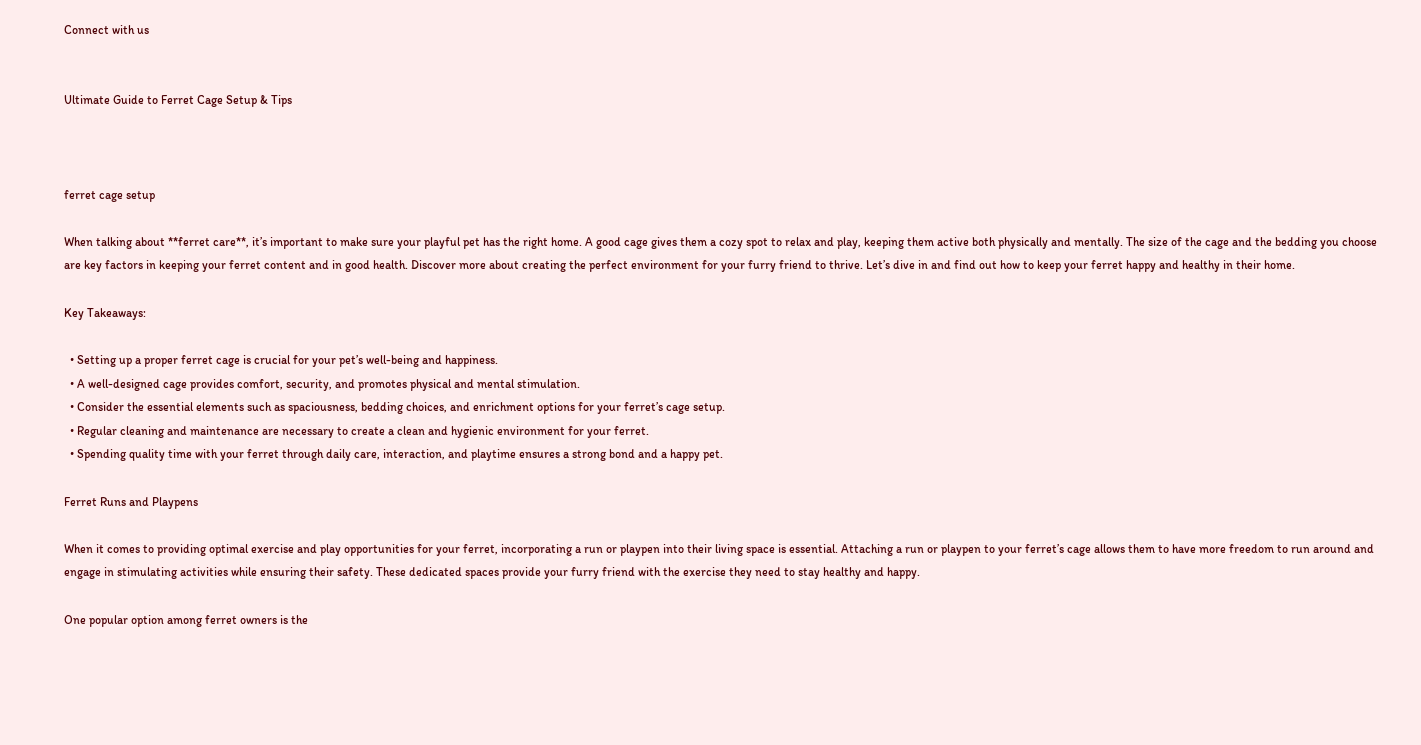Connect with us


Ultimate Guide to Ferret Cage Setup & Tips



ferret cage setup

When talking about **ferret care**, it’s important to make sure your playful pet has the right home. A good cage gives them a cozy spot to relax and play, keeping them active both physically and mentally. The size of the cage and the bedding you choose are key factors in keeping your ferret content and in good health. Discover more about creating the perfect environment for your furry friend to thrive. Let’s dive in and find out how to keep your ferret happy and healthy in their home.

Key Takeaways:

  • Setting up a proper ferret cage is crucial for your pet’s well-being and happiness.
  • A well-designed cage provides comfort, security, and promotes physical and mental stimulation.
  • Consider the essential elements such as spaciousness, bedding choices, and enrichment options for your ferret’s cage setup.
  • Regular cleaning and maintenance are necessary to create a clean and hygienic environment for your ferret.
  • Spending quality time with your ferret through daily care, interaction, and playtime ensures a strong bond and a happy pet.

Ferret Runs and Playpens

When it comes to providing optimal exercise and play opportunities for your ferret, incorporating a run or playpen into their living space is essential. Attaching a run or playpen to your ferret’s cage allows them to have more freedom to run around and engage in stimulating activities while ensuring their safety. These dedicated spaces provide your furry friend with the exercise they need to stay healthy and happy.

One popular option among ferret owners is the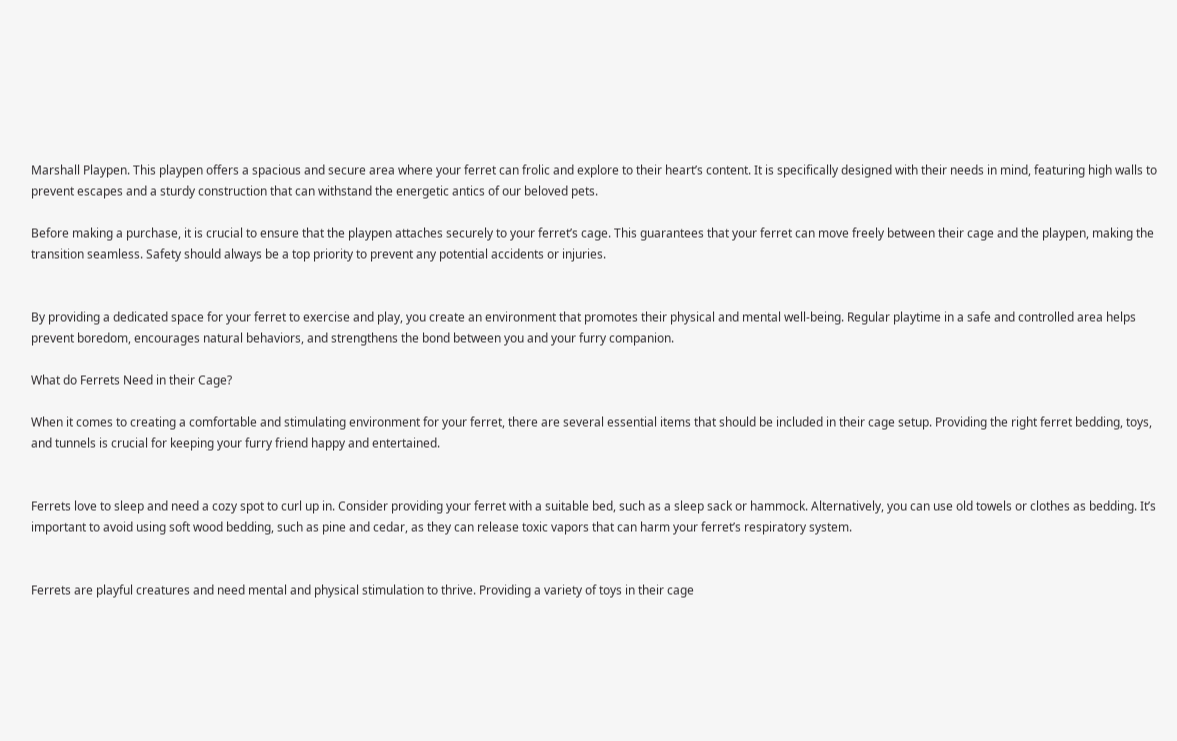Marshall Playpen. This playpen offers a spacious and secure area where your ferret can frolic and explore to their heart’s content. It is specifically designed with their needs in mind, featuring high walls to prevent escapes and a sturdy construction that can withstand the energetic antics of our beloved pets.

Before making a purchase, it is crucial to ensure that the playpen attaches securely to your ferret’s cage. This guarantees that your ferret can move freely between their cage and the playpen, making the transition seamless. Safety should always be a top priority to prevent any potential accidents or injuries.


By providing a dedicated space for your ferret to exercise and play, you create an environment that promotes their physical and mental well-being. Regular playtime in a safe and controlled area helps prevent boredom, encourages natural behaviors, and strengthens the bond between you and your furry companion.

What do Ferrets Need in their Cage?

When it comes to creating a comfortable and stimulating environment for your ferret, there are several essential items that should be included in their cage setup. Providing the right ferret bedding, toys, and tunnels is crucial for keeping your furry friend happy and entertained.


Ferrets love to sleep and need a cozy spot to curl up in. Consider providing your ferret with a suitable bed, such as a sleep sack or hammock. Alternatively, you can use old towels or clothes as bedding. It’s important to avoid using soft wood bedding, such as pine and cedar, as they can release toxic vapors that can harm your ferret’s respiratory system.


Ferrets are playful creatures and need mental and physical stimulation to thrive. Providing a variety of toys in their cage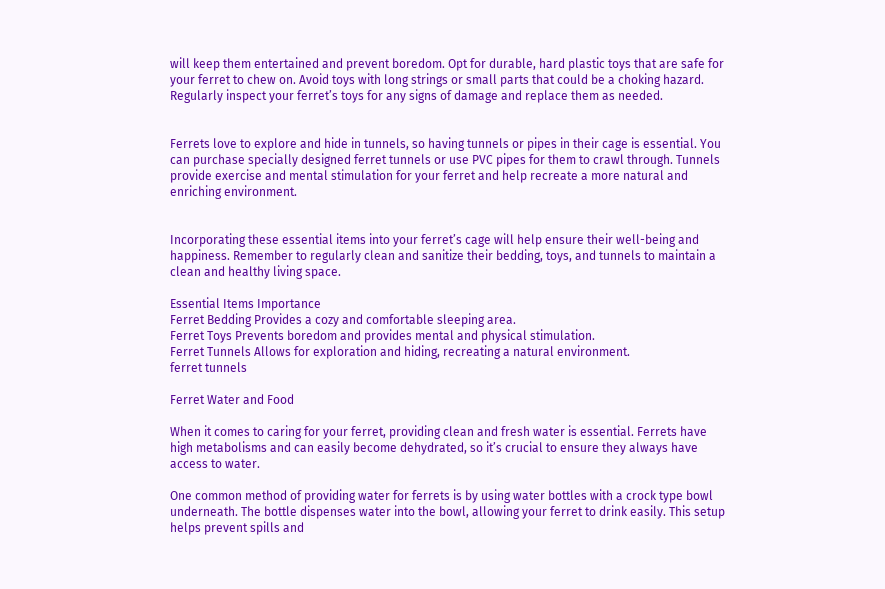will keep them entertained and prevent boredom. Opt for durable, hard plastic toys that are safe for your ferret to chew on. Avoid toys with long strings or small parts that could be a choking hazard. Regularly inspect your ferret’s toys for any signs of damage and replace them as needed.


Ferrets love to explore and hide in tunnels, so having tunnels or pipes in their cage is essential. You can purchase specially designed ferret tunnels or use PVC pipes for them to crawl through. Tunnels provide exercise and mental stimulation for your ferret and help recreate a more natural and enriching environment.


Incorporating these essential items into your ferret’s cage will help ensure their well-being and happiness. Remember to regularly clean and sanitize their bedding, toys, and tunnels to maintain a clean and healthy living space.

Essential Items Importance
Ferret Bedding Provides a cozy and comfortable sleeping area.
Ferret Toys Prevents boredom and provides mental and physical stimulation.
Ferret Tunnels Allows for exploration and hiding, recreating a natural environment.
ferret tunnels

Ferret Water and Food

When it comes to caring for your ferret, providing clean and fresh water is essential. Ferrets have high metabolisms and can easily become dehydrated, so it’s crucial to ensure they always have access to water.

One common method of providing water for ferrets is by using water bottles with a crock type bowl underneath. The bottle dispenses water into the bowl, allowing your ferret to drink easily. This setup helps prevent spills and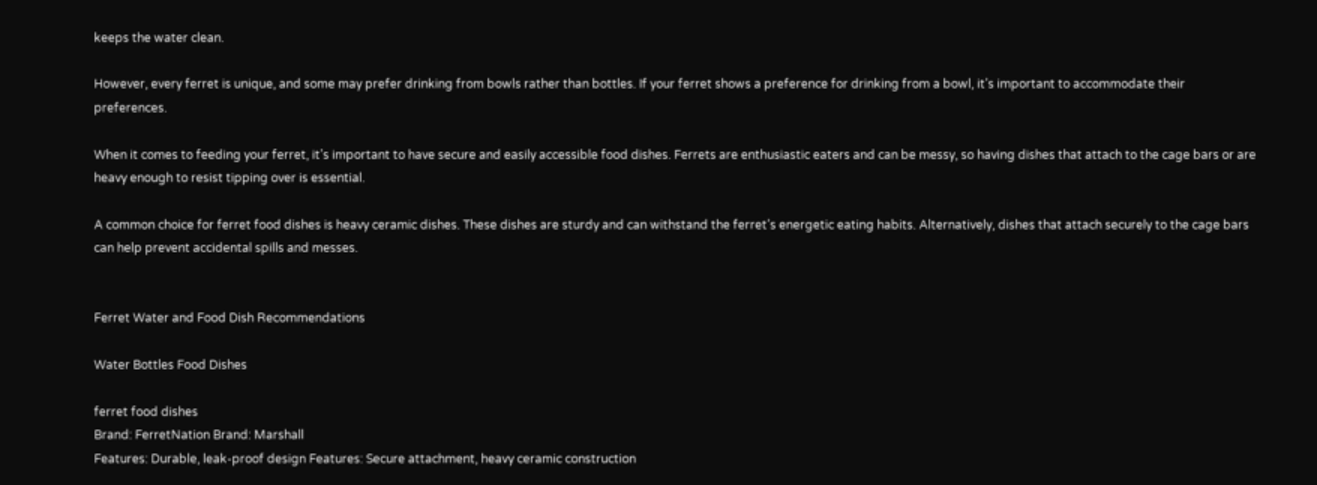keeps the water clean.

However, every ferret is unique, and some may prefer drinking from bowls rather than bottles. If your ferret shows a preference for drinking from a bowl, it’s important to accommodate their preferences.

When it comes to feeding your ferret, it’s important to have secure and easily accessible food dishes. Ferrets are enthusiastic eaters and can be messy, so having dishes that attach to the cage bars or are heavy enough to resist tipping over is essential.

A common choice for ferret food dishes is heavy ceramic dishes. These dishes are sturdy and can withstand the ferret’s energetic eating habits. Alternatively, dishes that attach securely to the cage bars can help prevent accidental spills and messes.


Ferret Water and Food Dish Recommendations

Water Bottles Food Dishes

ferret food dishes
Brand: FerretNation Brand: Marshall
Features: Durable, leak-proof design Features: Secure attachment, heavy ceramic construction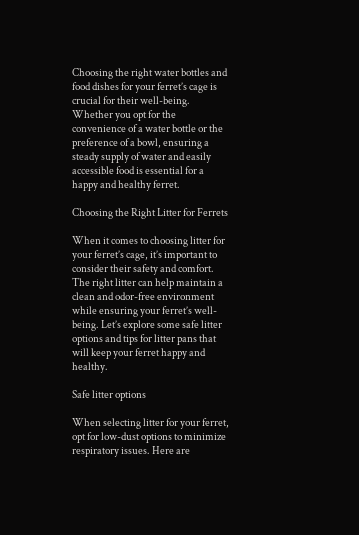Choosing the right water bottles and food dishes for your ferret’s cage is crucial for their well-being. Whether you opt for the convenience of a water bottle or the preference of a bowl, ensuring a steady supply of water and easily accessible food is essential for a happy and healthy ferret.

Choosing the Right Litter for Ferrets

When it comes to choosing litter for your ferret’s cage, it’s important to consider their safety and comfort. The right litter can help maintain a clean and odor-free environment while ensuring your ferret’s well-being. Let’s explore some safe litter options and tips for litter pans that will keep your ferret happy and healthy.

Safe litter options

When selecting litter for your ferret, opt for low-dust options to minimize respiratory issues. Here are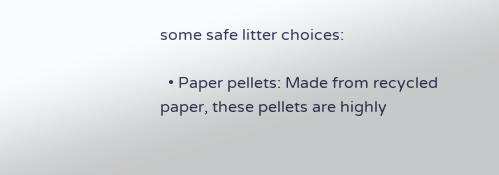some safe litter choices:

  • Paper pellets: Made from recycled paper, these pellets are highly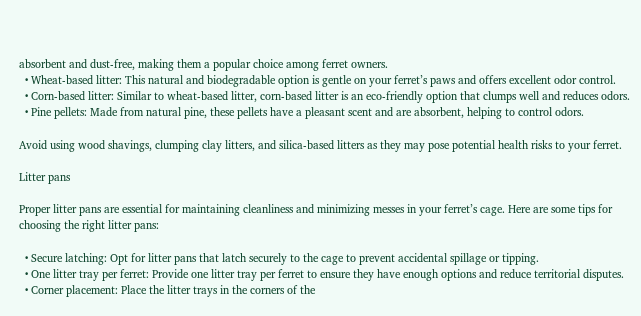absorbent and dust-free, making them a popular choice among ferret owners.
  • Wheat-based litter: This natural and biodegradable option is gentle on your ferret’s paws and offers excellent odor control.
  • Corn-based litter: Similar to wheat-based litter, corn-based litter is an eco-friendly option that clumps well and reduces odors.
  • Pine pellets: Made from natural pine, these pellets have a pleasant scent and are absorbent, helping to control odors.

Avoid using wood shavings, clumping clay litters, and silica-based litters as they may pose potential health risks to your ferret.

Litter pans

Proper litter pans are essential for maintaining cleanliness and minimizing messes in your ferret’s cage. Here are some tips for choosing the right litter pans:

  • Secure latching: Opt for litter pans that latch securely to the cage to prevent accidental spillage or tipping.
  • One litter tray per ferret: Provide one litter tray per ferret to ensure they have enough options and reduce territorial disputes.
  • Corner placement: Place the litter trays in the corners of the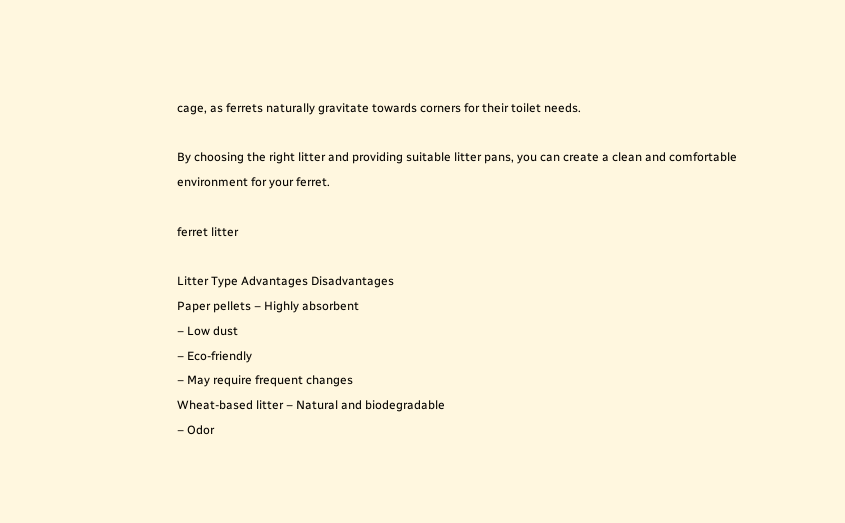cage, as ferrets naturally gravitate towards corners for their toilet needs.

By choosing the right litter and providing suitable litter pans, you can create a clean and comfortable environment for your ferret.

ferret litter

Litter Type Advantages Disadvantages
Paper pellets – Highly absorbent
– Low dust
– Eco-friendly
– May require frequent changes
Wheat-based litter – Natural and biodegradable
– Odor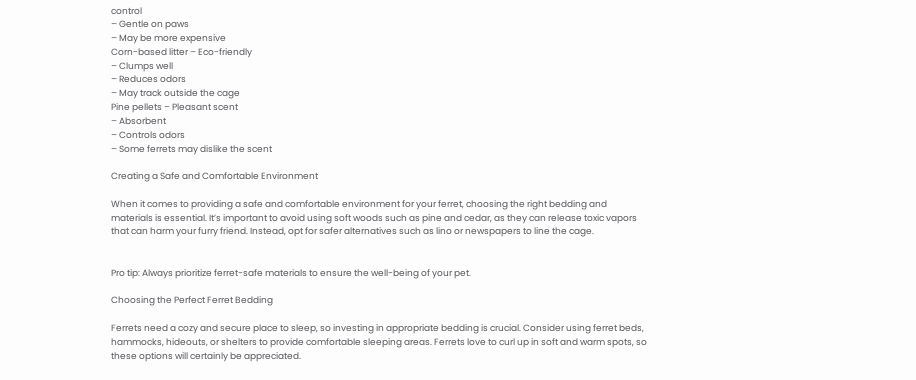control
– Gentle on paws
– May be more expensive
Corn-based litter – Eco-friendly
– Clumps well
– Reduces odors
– May track outside the cage
Pine pellets – Pleasant scent
– Absorbent
– Controls odors
– Some ferrets may dislike the scent

Creating a Safe and Comfortable Environment

When it comes to providing a safe and comfortable environment for your ferret, choosing the right bedding and materials is essential. It’s important to avoid using soft woods such as pine and cedar, as they can release toxic vapors that can harm your furry friend. Instead, opt for safer alternatives such as lino or newspapers to line the cage.


Pro tip: Always prioritize ferret-safe materials to ensure the well-being of your pet.

Choosing the Perfect Ferret Bedding

Ferrets need a cozy and secure place to sleep, so investing in appropriate bedding is crucial. Consider using ferret beds, hammocks, hideouts, or shelters to provide comfortable sleeping areas. Ferrets love to curl up in soft and warm spots, so these options will certainly be appreciated.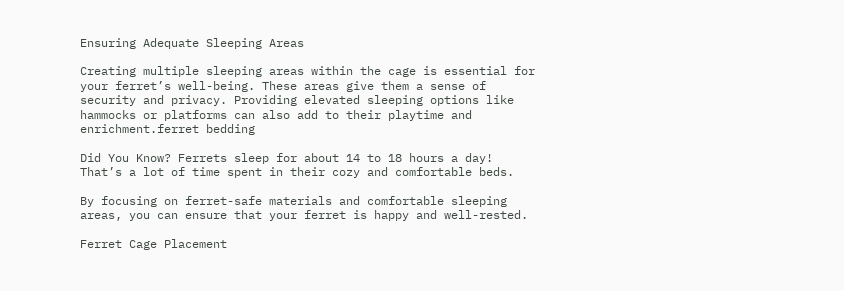Ensuring Adequate Sleeping Areas

Creating multiple sleeping areas within the cage is essential for your ferret’s well-being. These areas give them a sense of security and privacy. Providing elevated sleeping options like hammocks or platforms can also add to their playtime and enrichment.ferret bedding

Did You Know? Ferrets sleep for about 14 to 18 hours a day! That’s a lot of time spent in their cozy and comfortable beds.

By focusing on ferret-safe materials and comfortable sleeping areas, you can ensure that your ferret is happy and well-rested.

Ferret Cage Placement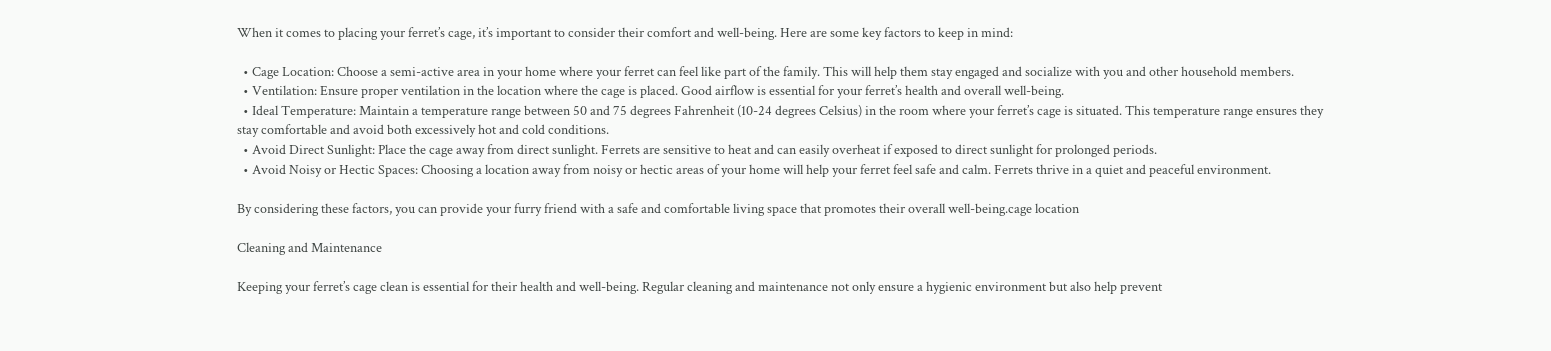When it comes to placing your ferret’s cage, it’s important to consider their comfort and well-being. Here are some key factors to keep in mind:

  • Cage Location: Choose a semi-active area in your home where your ferret can feel like part of the family. This will help them stay engaged and socialize with you and other household members.
  • Ventilation: Ensure proper ventilation in the location where the cage is placed. Good airflow is essential for your ferret’s health and overall well-being.
  • Ideal Temperature: Maintain a temperature range between 50 and 75 degrees Fahrenheit (10-24 degrees Celsius) in the room where your ferret’s cage is situated. This temperature range ensures they stay comfortable and avoid both excessively hot and cold conditions.
  • Avoid Direct Sunlight: Place the cage away from direct sunlight. Ferrets are sensitive to heat and can easily overheat if exposed to direct sunlight for prolonged periods.
  • Avoid Noisy or Hectic Spaces: Choosing a location away from noisy or hectic areas of your home will help your ferret feel safe and calm. Ferrets thrive in a quiet and peaceful environment.

By considering these factors, you can provide your furry friend with a safe and comfortable living space that promotes their overall well-being.cage location

Cleaning and Maintenance

Keeping your ferret’s cage clean is essential for their health and well-being. Regular cleaning and maintenance not only ensure a hygienic environment but also help prevent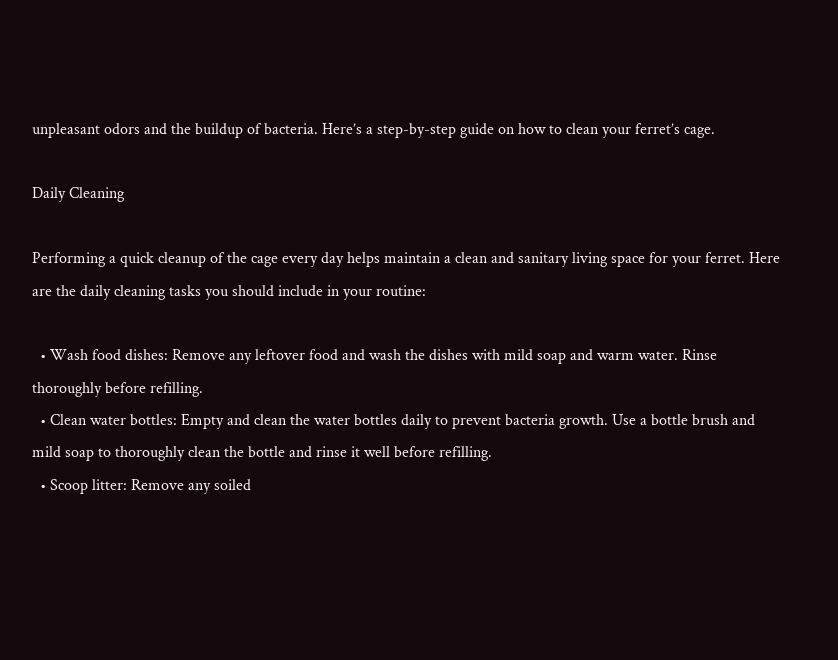unpleasant odors and the buildup of bacteria. Here’s a step-by-step guide on how to clean your ferret’s cage.

Daily Cleaning

Performing a quick cleanup of the cage every day helps maintain a clean and sanitary living space for your ferret. Here are the daily cleaning tasks you should include in your routine:

  • Wash food dishes: Remove any leftover food and wash the dishes with mild soap and warm water. Rinse thoroughly before refilling.
  • Clean water bottles: Empty and clean the water bottles daily to prevent bacteria growth. Use a bottle brush and mild soap to thoroughly clean the bottle and rinse it well before refilling.
  • Scoop litter: Remove any soiled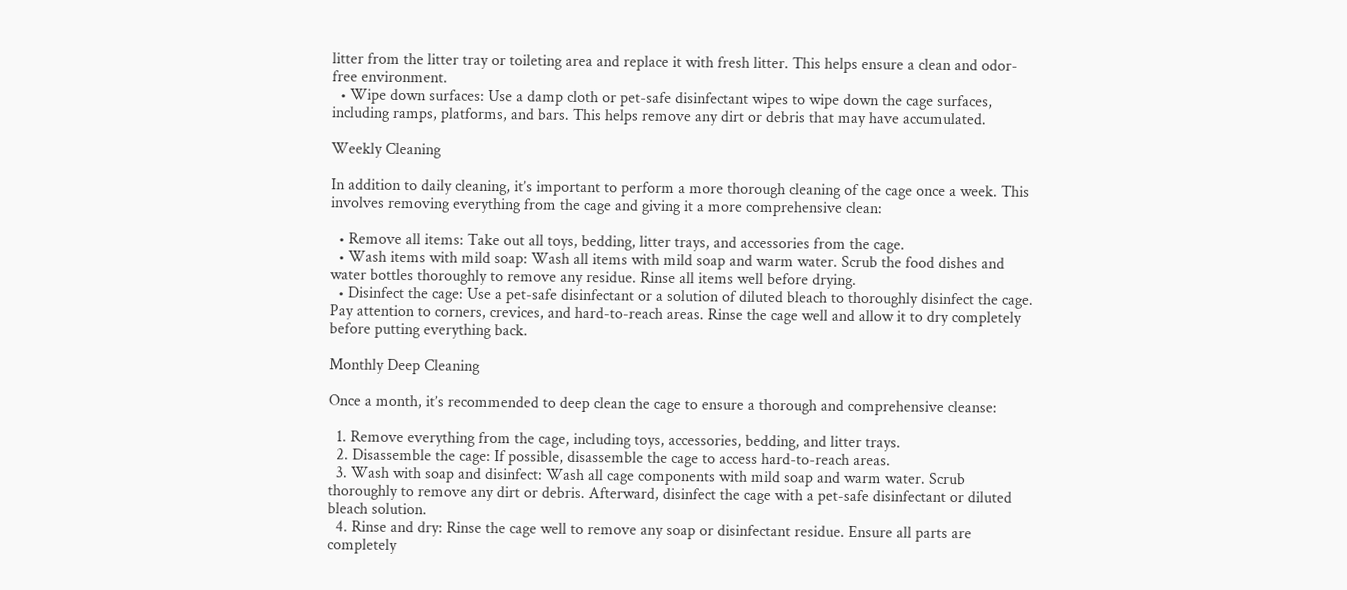litter from the litter tray or toileting area and replace it with fresh litter. This helps ensure a clean and odor-free environment.
  • Wipe down surfaces: Use a damp cloth or pet-safe disinfectant wipes to wipe down the cage surfaces, including ramps, platforms, and bars. This helps remove any dirt or debris that may have accumulated.

Weekly Cleaning

In addition to daily cleaning, it’s important to perform a more thorough cleaning of the cage once a week. This involves removing everything from the cage and giving it a more comprehensive clean:

  • Remove all items: Take out all toys, bedding, litter trays, and accessories from the cage.
  • Wash items with mild soap: Wash all items with mild soap and warm water. Scrub the food dishes and water bottles thoroughly to remove any residue. Rinse all items well before drying.
  • Disinfect the cage: Use a pet-safe disinfectant or a solution of diluted bleach to thoroughly disinfect the cage. Pay attention to corners, crevices, and hard-to-reach areas. Rinse the cage well and allow it to dry completely before putting everything back.

Monthly Deep Cleaning

Once a month, it’s recommended to deep clean the cage to ensure a thorough and comprehensive cleanse:

  1. Remove everything from the cage, including toys, accessories, bedding, and litter trays.
  2. Disassemble the cage: If possible, disassemble the cage to access hard-to-reach areas.
  3. Wash with soap and disinfect: Wash all cage components with mild soap and warm water. Scrub thoroughly to remove any dirt or debris. Afterward, disinfect the cage with a pet-safe disinfectant or diluted bleach solution.
  4. Rinse and dry: Rinse the cage well to remove any soap or disinfectant residue. Ensure all parts are completely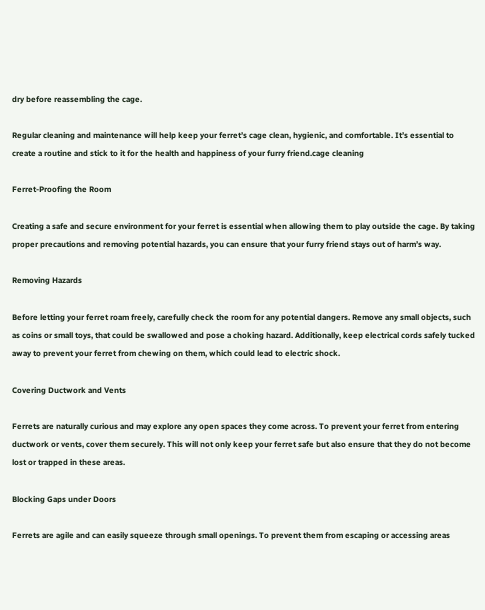dry before reassembling the cage.

Regular cleaning and maintenance will help keep your ferret’s cage clean, hygienic, and comfortable. It’s essential to create a routine and stick to it for the health and happiness of your furry friend.cage cleaning

Ferret-Proofing the Room

Creating a safe and secure environment for your ferret is essential when allowing them to play outside the cage. By taking proper precautions and removing potential hazards, you can ensure that your furry friend stays out of harm’s way.

Removing Hazards

Before letting your ferret roam freely, carefully check the room for any potential dangers. Remove any small objects, such as coins or small toys, that could be swallowed and pose a choking hazard. Additionally, keep electrical cords safely tucked away to prevent your ferret from chewing on them, which could lead to electric shock.

Covering Ductwork and Vents

Ferrets are naturally curious and may explore any open spaces they come across. To prevent your ferret from entering ductwork or vents, cover them securely. This will not only keep your ferret safe but also ensure that they do not become lost or trapped in these areas.

Blocking Gaps under Doors

Ferrets are agile and can easily squeeze through small openings. To prevent them from escaping or accessing areas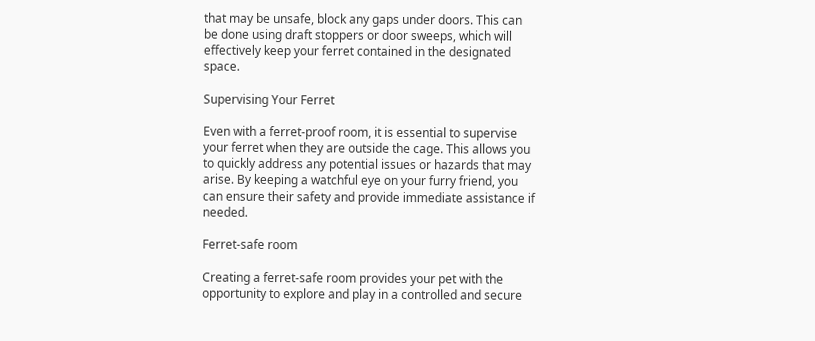that may be unsafe, block any gaps under doors. This can be done using draft stoppers or door sweeps, which will effectively keep your ferret contained in the designated space.

Supervising Your Ferret

Even with a ferret-proof room, it is essential to supervise your ferret when they are outside the cage. This allows you to quickly address any potential issues or hazards that may arise. By keeping a watchful eye on your furry friend, you can ensure their safety and provide immediate assistance if needed.

Ferret-safe room

Creating a ferret-safe room provides your pet with the opportunity to explore and play in a controlled and secure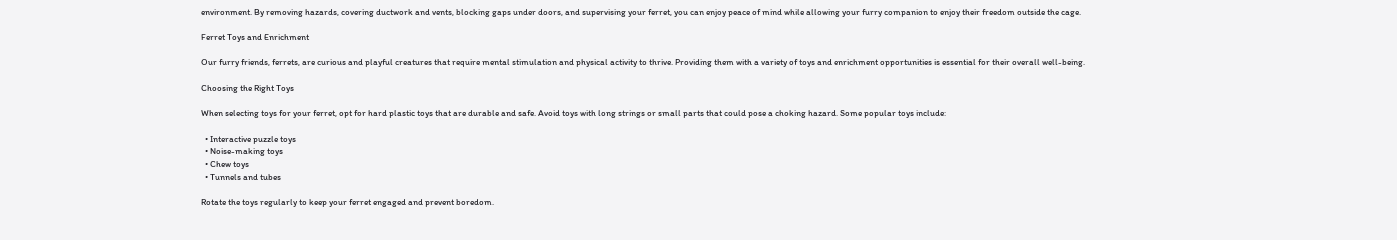environment. By removing hazards, covering ductwork and vents, blocking gaps under doors, and supervising your ferret, you can enjoy peace of mind while allowing your furry companion to enjoy their freedom outside the cage.

Ferret Toys and Enrichment

Our furry friends, ferrets, are curious and playful creatures that require mental stimulation and physical activity to thrive. Providing them with a variety of toys and enrichment opportunities is essential for their overall well-being.

Choosing the Right Toys

When selecting toys for your ferret, opt for hard plastic toys that are durable and safe. Avoid toys with long strings or small parts that could pose a choking hazard. Some popular toys include:

  • Interactive puzzle toys
  • Noise-making toys
  • Chew toys
  • Tunnels and tubes

Rotate the toys regularly to keep your ferret engaged and prevent boredom.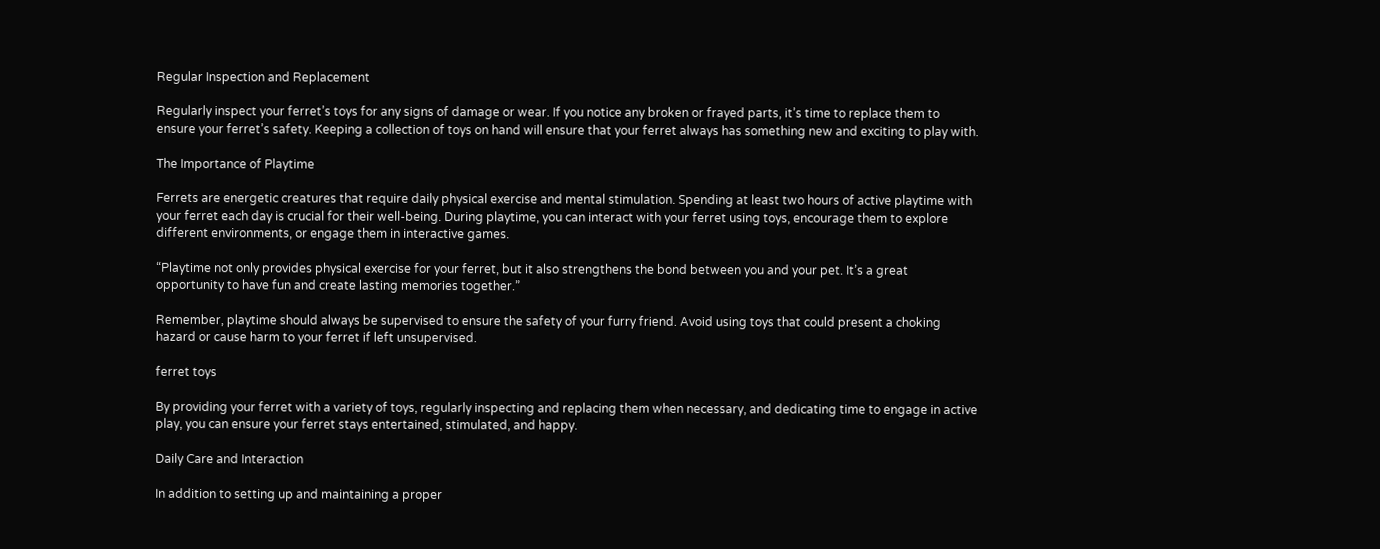Regular Inspection and Replacement

Regularly inspect your ferret’s toys for any signs of damage or wear. If you notice any broken or frayed parts, it’s time to replace them to ensure your ferret’s safety. Keeping a collection of toys on hand will ensure that your ferret always has something new and exciting to play with.

The Importance of Playtime

Ferrets are energetic creatures that require daily physical exercise and mental stimulation. Spending at least two hours of active playtime with your ferret each day is crucial for their well-being. During playtime, you can interact with your ferret using toys, encourage them to explore different environments, or engage them in interactive games.

“Playtime not only provides physical exercise for your ferret, but it also strengthens the bond between you and your pet. It’s a great opportunity to have fun and create lasting memories together.”

Remember, playtime should always be supervised to ensure the safety of your furry friend. Avoid using toys that could present a choking hazard or cause harm to your ferret if left unsupervised.

ferret toys

By providing your ferret with a variety of toys, regularly inspecting and replacing them when necessary, and dedicating time to engage in active play, you can ensure your ferret stays entertained, stimulated, and happy.

Daily Care and Interaction

In addition to setting up and maintaining a proper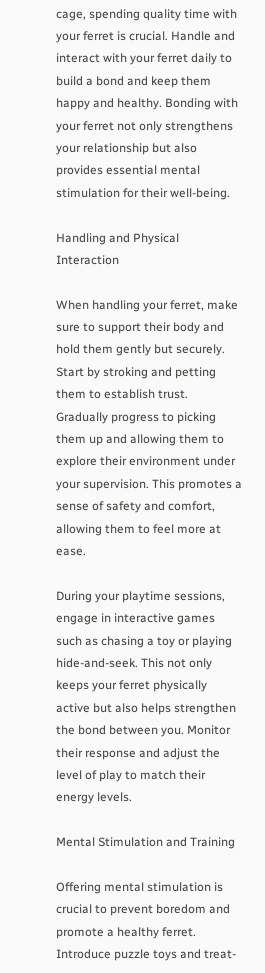cage, spending quality time with your ferret is crucial. Handle and interact with your ferret daily to build a bond and keep them happy and healthy. Bonding with your ferret not only strengthens your relationship but also provides essential mental stimulation for their well-being.

Handling and Physical Interaction

When handling your ferret, make sure to support their body and hold them gently but securely. Start by stroking and petting them to establish trust. Gradually progress to picking them up and allowing them to explore their environment under your supervision. This promotes a sense of safety and comfort, allowing them to feel more at ease.

During your playtime sessions, engage in interactive games such as chasing a toy or playing hide-and-seek. This not only keeps your ferret physically active but also helps strengthen the bond between you. Monitor their response and adjust the level of play to match their energy levels.

Mental Stimulation and Training

Offering mental stimulation is crucial to prevent boredom and promote a healthy ferret. Introduce puzzle toys and treat-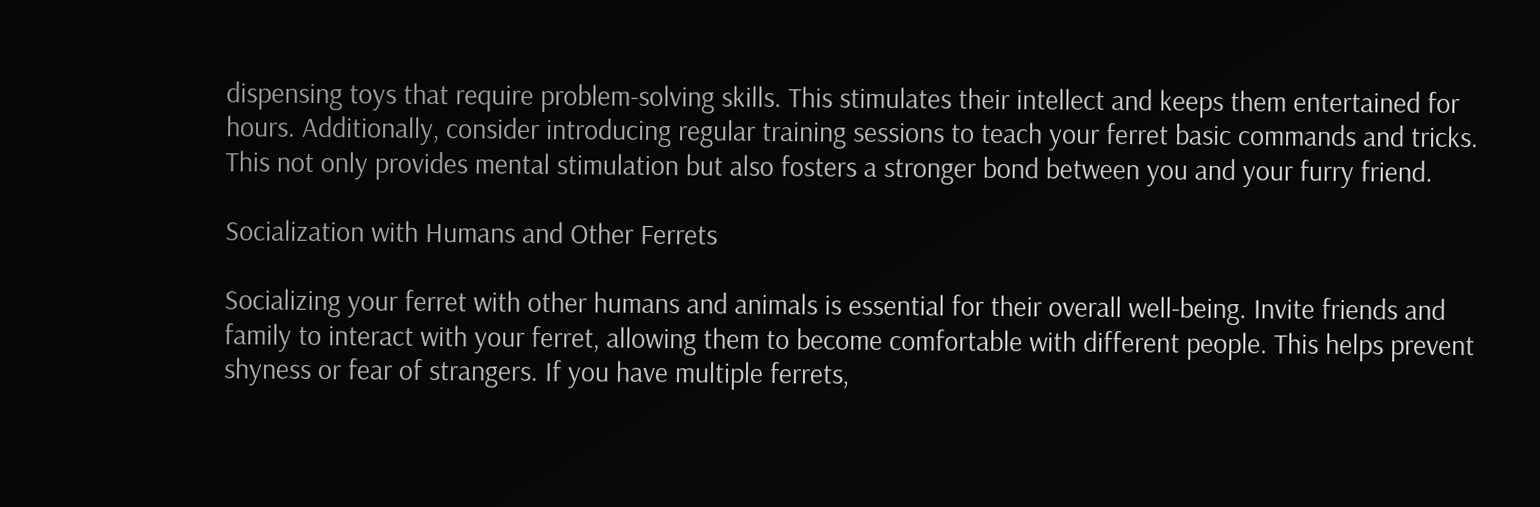dispensing toys that require problem-solving skills. This stimulates their intellect and keeps them entertained for hours. Additionally, consider introducing regular training sessions to teach your ferret basic commands and tricks. This not only provides mental stimulation but also fosters a stronger bond between you and your furry friend.

Socialization with Humans and Other Ferrets

Socializing your ferret with other humans and animals is essential for their overall well-being. Invite friends and family to interact with your ferret, allowing them to become comfortable with different people. This helps prevent shyness or fear of strangers. If you have multiple ferrets,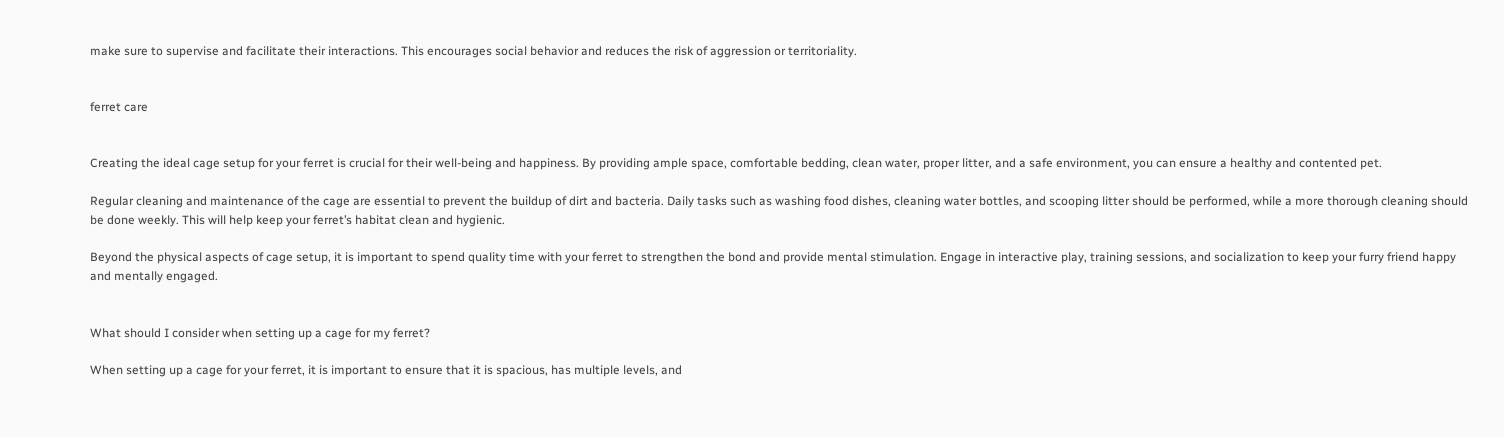make sure to supervise and facilitate their interactions. This encourages social behavior and reduces the risk of aggression or territoriality.


ferret care


Creating the ideal cage setup for your ferret is crucial for their well-being and happiness. By providing ample space, comfortable bedding, clean water, proper litter, and a safe environment, you can ensure a healthy and contented pet.

Regular cleaning and maintenance of the cage are essential to prevent the buildup of dirt and bacteria. Daily tasks such as washing food dishes, cleaning water bottles, and scooping litter should be performed, while a more thorough cleaning should be done weekly. This will help keep your ferret’s habitat clean and hygienic.

Beyond the physical aspects of cage setup, it is important to spend quality time with your ferret to strengthen the bond and provide mental stimulation. Engage in interactive play, training sessions, and socialization to keep your furry friend happy and mentally engaged.


What should I consider when setting up a cage for my ferret?

When setting up a cage for your ferret, it is important to ensure that it is spacious, has multiple levels, and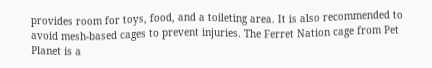provides room for toys, food, and a toileting area. It is also recommended to avoid mesh-based cages to prevent injuries. The Ferret Nation cage from Pet Planet is a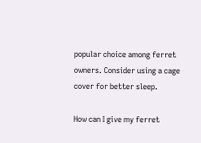popular choice among ferret owners. Consider using a cage cover for better sleep.

How can I give my ferret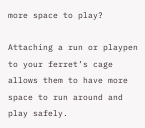more space to play?

Attaching a run or playpen to your ferret’s cage allows them to have more space to run around and play safely.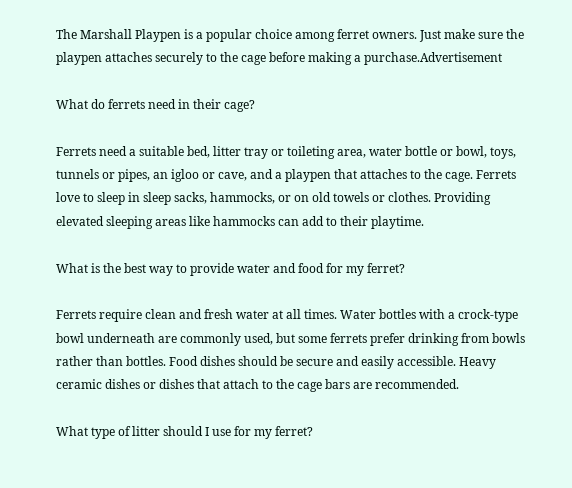The Marshall Playpen is a popular choice among ferret owners. Just make sure the playpen attaches securely to the cage before making a purchase.Advertisement

What do ferrets need in their cage?

Ferrets need a suitable bed, litter tray or toileting area, water bottle or bowl, toys, tunnels or pipes, an igloo or cave, and a playpen that attaches to the cage. Ferrets love to sleep in sleep sacks, hammocks, or on old towels or clothes. Providing elevated sleeping areas like hammocks can add to their playtime.

What is the best way to provide water and food for my ferret?

Ferrets require clean and fresh water at all times. Water bottles with a crock-type bowl underneath are commonly used, but some ferrets prefer drinking from bowls rather than bottles. Food dishes should be secure and easily accessible. Heavy ceramic dishes or dishes that attach to the cage bars are recommended.

What type of litter should I use for my ferret?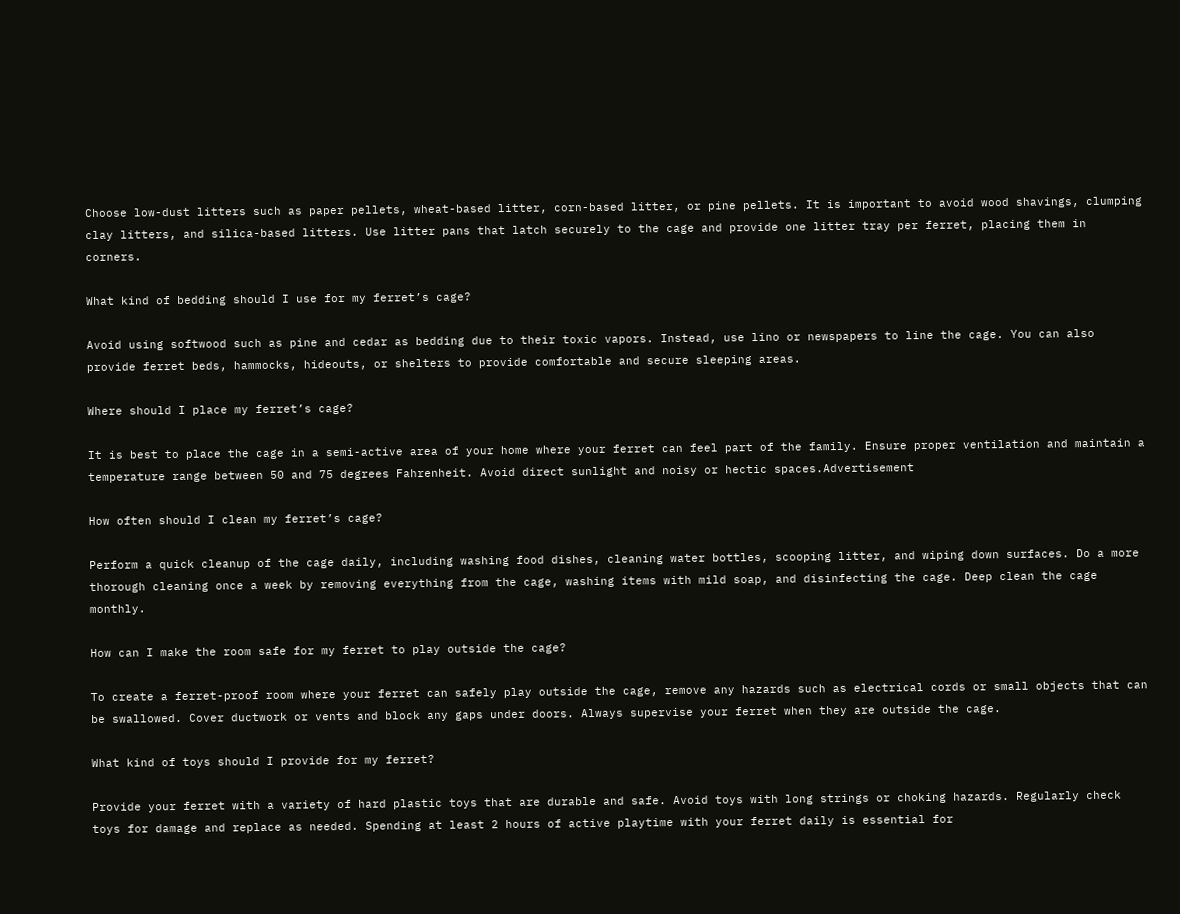Choose low-dust litters such as paper pellets, wheat-based litter, corn-based litter, or pine pellets. It is important to avoid wood shavings, clumping clay litters, and silica-based litters. Use litter pans that latch securely to the cage and provide one litter tray per ferret, placing them in corners.

What kind of bedding should I use for my ferret’s cage?

Avoid using softwood such as pine and cedar as bedding due to their toxic vapors. Instead, use lino or newspapers to line the cage. You can also provide ferret beds, hammocks, hideouts, or shelters to provide comfortable and secure sleeping areas.

Where should I place my ferret’s cage?

It is best to place the cage in a semi-active area of your home where your ferret can feel part of the family. Ensure proper ventilation and maintain a temperature range between 50 and 75 degrees Fahrenheit. Avoid direct sunlight and noisy or hectic spaces.Advertisement

How often should I clean my ferret’s cage?

Perform a quick cleanup of the cage daily, including washing food dishes, cleaning water bottles, scooping litter, and wiping down surfaces. Do a more thorough cleaning once a week by removing everything from the cage, washing items with mild soap, and disinfecting the cage. Deep clean the cage monthly.

How can I make the room safe for my ferret to play outside the cage?

To create a ferret-proof room where your ferret can safely play outside the cage, remove any hazards such as electrical cords or small objects that can be swallowed. Cover ductwork or vents and block any gaps under doors. Always supervise your ferret when they are outside the cage.

What kind of toys should I provide for my ferret?

Provide your ferret with a variety of hard plastic toys that are durable and safe. Avoid toys with long strings or choking hazards. Regularly check toys for damage and replace as needed. Spending at least 2 hours of active playtime with your ferret daily is essential for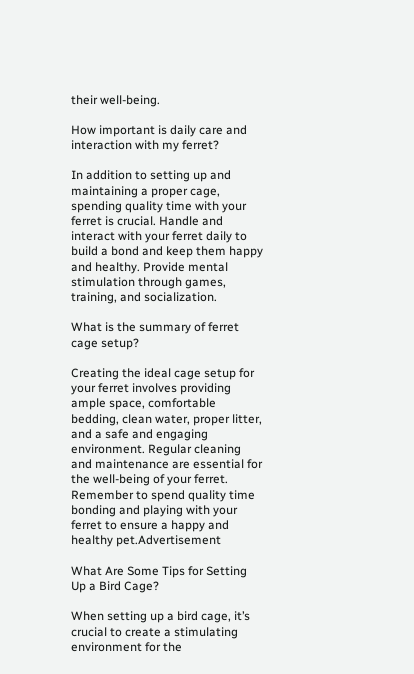their well-being.

How important is daily care and interaction with my ferret?

In addition to setting up and maintaining a proper cage, spending quality time with your ferret is crucial. Handle and interact with your ferret daily to build a bond and keep them happy and healthy. Provide mental stimulation through games, training, and socialization.

What is the summary of ferret cage setup?

Creating the ideal cage setup for your ferret involves providing ample space, comfortable bedding, clean water, proper litter, and a safe and engaging environment. Regular cleaning and maintenance are essential for the well-being of your ferret. Remember to spend quality time bonding and playing with your ferret to ensure a happy and healthy pet.Advertisement

What Are Some Tips for Setting Up a Bird Cage?

When setting up a bird cage, it’s crucial to create a stimulating environment for the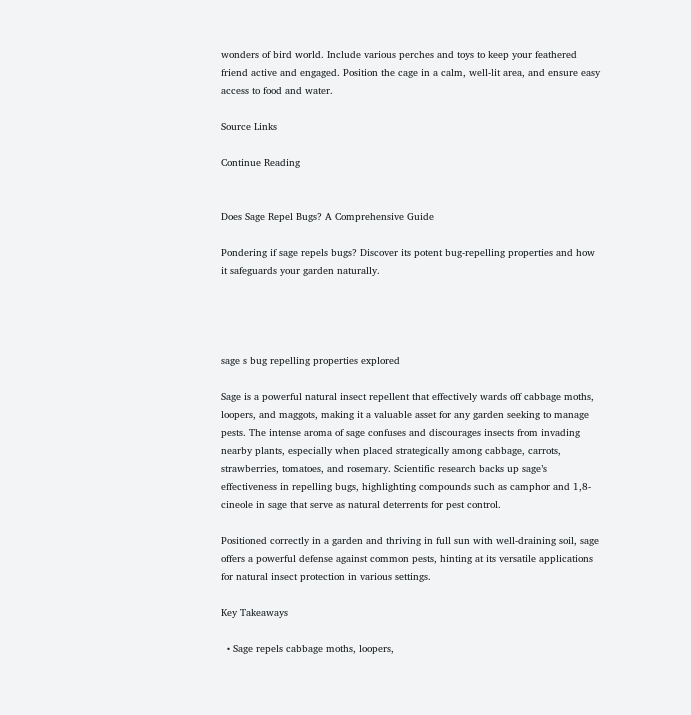wonders of bird world. Include various perches and toys to keep your feathered friend active and engaged. Position the cage in a calm, well-lit area, and ensure easy access to food and water.

Source Links

Continue Reading


Does Sage Repel Bugs? A Comprehensive Guide

Pondering if sage repels bugs? Discover its potent bug-repelling properties and how it safeguards your garden naturally.




sage s bug repelling properties explored

Sage is a powerful natural insect repellent that effectively wards off cabbage moths, loopers, and maggots, making it a valuable asset for any garden seeking to manage pests. The intense aroma of sage confuses and discourages insects from invading nearby plants, especially when placed strategically among cabbage, carrots, strawberries, tomatoes, and rosemary. Scientific research backs up sage’s effectiveness in repelling bugs, highlighting compounds such as camphor and 1,8-cineole in sage that serve as natural deterrents for pest control.

Positioned correctly in a garden and thriving in full sun with well-draining soil, sage offers a powerful defense against common pests, hinting at its versatile applications for natural insect protection in various settings.

Key Takeaways

  • Sage repels cabbage moths, loopers,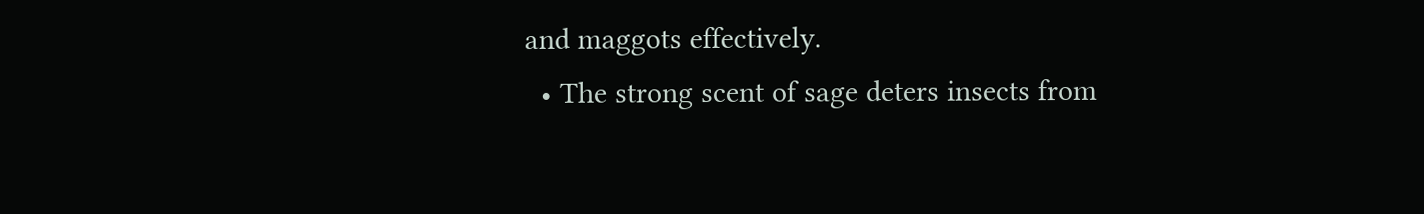and maggots effectively.
  • The strong scent of sage deters insects from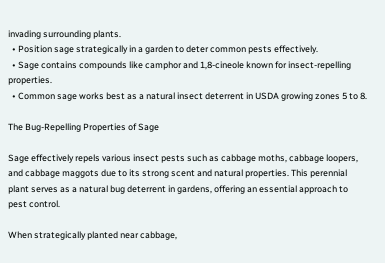invading surrounding plants.
  • Position sage strategically in a garden to deter common pests effectively.
  • Sage contains compounds like camphor and 1,8-cineole known for insect-repelling properties.
  • Common sage works best as a natural insect deterrent in USDA growing zones 5 to 8.

The Bug-Repelling Properties of Sage

Sage effectively repels various insect pests such as cabbage moths, cabbage loopers, and cabbage maggots due to its strong scent and natural properties. This perennial plant serves as a natural bug deterrent in gardens, offering an essential approach to pest control.

When strategically planted near cabbage,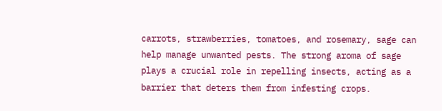carrots, strawberries, tomatoes, and rosemary, sage can help manage unwanted pests. The strong aroma of sage plays a crucial role in repelling insects, acting as a barrier that deters them from infesting crops.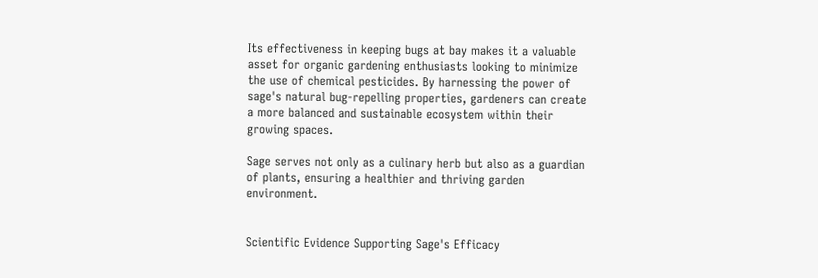Its effectiveness in keeping bugs at bay makes it a valuable asset for organic gardening enthusiasts looking to minimize the use of chemical pesticides. By harnessing the power of sage's natural bug-repelling properties, gardeners can create a more balanced and sustainable ecosystem within their growing spaces.

Sage serves not only as a culinary herb but also as a guardian of plants, ensuring a healthier and thriving garden environment.


Scientific Evidence Supporting Sage's Efficacy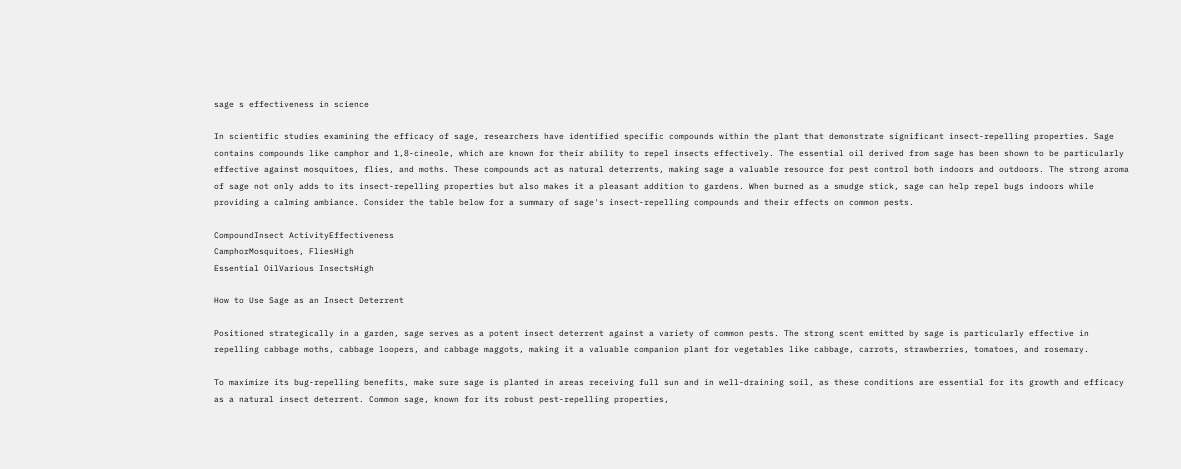sage s effectiveness in science

In scientific studies examining the efficacy of sage, researchers have identified specific compounds within the plant that demonstrate significant insect-repelling properties. Sage contains compounds like camphor and 1,8-cineole, which are known for their ability to repel insects effectively. The essential oil derived from sage has been shown to be particularly effective against mosquitoes, flies, and moths. These compounds act as natural deterrents, making sage a valuable resource for pest control both indoors and outdoors. The strong aroma of sage not only adds to its insect-repelling properties but also makes it a pleasant addition to gardens. When burned as a smudge stick, sage can help repel bugs indoors while providing a calming ambiance. Consider the table below for a summary of sage's insect-repelling compounds and their effects on common pests.

CompoundInsect ActivityEffectiveness
CamphorMosquitoes, FliesHigh
Essential OilVarious InsectsHigh

How to Use Sage as an Insect Deterrent

Positioned strategically in a garden, sage serves as a potent insect deterrent against a variety of common pests. The strong scent emitted by sage is particularly effective in repelling cabbage moths, cabbage loopers, and cabbage maggots, making it a valuable companion plant for vegetables like cabbage, carrots, strawberries, tomatoes, and rosemary.

To maximize its bug-repelling benefits, make sure sage is planted in areas receiving full sun and in well-draining soil, as these conditions are essential for its growth and efficacy as a natural insect deterrent. Common sage, known for its robust pest-repelling properties,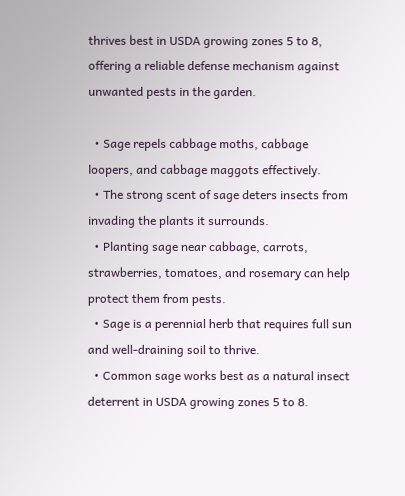thrives best in USDA growing zones 5 to 8, offering a reliable defense mechanism against unwanted pests in the garden.

  • Sage repels cabbage moths, cabbage loopers, and cabbage maggots effectively.
  • The strong scent of sage deters insects from invading the plants it surrounds.
  • Planting sage near cabbage, carrots, strawberries, tomatoes, and rosemary can help protect them from pests.
  • Sage is a perennial herb that requires full sun and well-draining soil to thrive.
  • Common sage works best as a natural insect deterrent in USDA growing zones 5 to 8.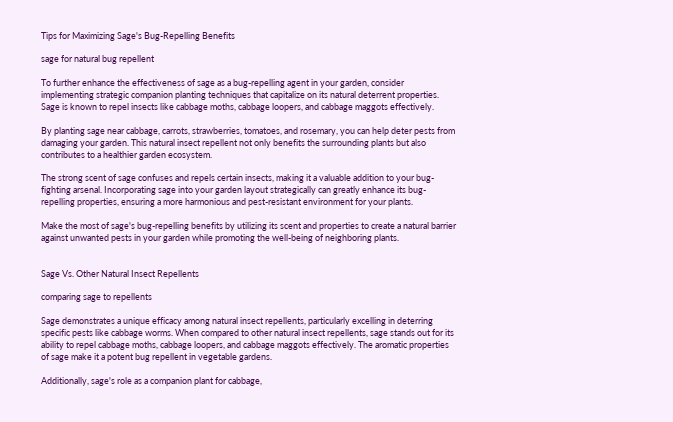Tips for Maximizing Sage's Bug-Repelling Benefits

sage for natural bug repellent

To further enhance the effectiveness of sage as a bug-repelling agent in your garden, consider implementing strategic companion planting techniques that capitalize on its natural deterrent properties. Sage is known to repel insects like cabbage moths, cabbage loopers, and cabbage maggots effectively.

By planting sage near cabbage, carrots, strawberries, tomatoes, and rosemary, you can help deter pests from damaging your garden. This natural insect repellent not only benefits the surrounding plants but also contributes to a healthier garden ecosystem.

The strong scent of sage confuses and repels certain insects, making it a valuable addition to your bug-fighting arsenal. Incorporating sage into your garden layout strategically can greatly enhance its bug-repelling properties, ensuring a more harmonious and pest-resistant environment for your plants.

Make the most of sage's bug-repelling benefits by utilizing its scent and properties to create a natural barrier against unwanted pests in your garden while promoting the well-being of neighboring plants.


Sage Vs. Other Natural Insect Repellents

comparing sage to repellents

Sage demonstrates a unique efficacy among natural insect repellents, particularly excelling in deterring specific pests like cabbage worms. When compared to other natural insect repellents, sage stands out for its ability to repel cabbage moths, cabbage loopers, and cabbage maggots effectively. The aromatic properties of sage make it a potent bug repellent in vegetable gardens.

Additionally, sage's role as a companion plant for cabbage,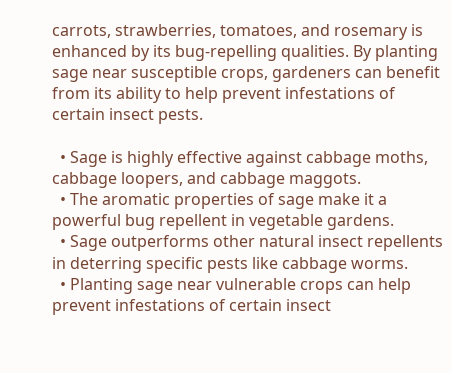carrots, strawberries, tomatoes, and rosemary is enhanced by its bug-repelling qualities. By planting sage near susceptible crops, gardeners can benefit from its ability to help prevent infestations of certain insect pests.

  • Sage is highly effective against cabbage moths, cabbage loopers, and cabbage maggots.
  • The aromatic properties of sage make it a powerful bug repellent in vegetable gardens.
  • Sage outperforms other natural insect repellents in deterring specific pests like cabbage worms.
  • Planting sage near vulnerable crops can help prevent infestations of certain insect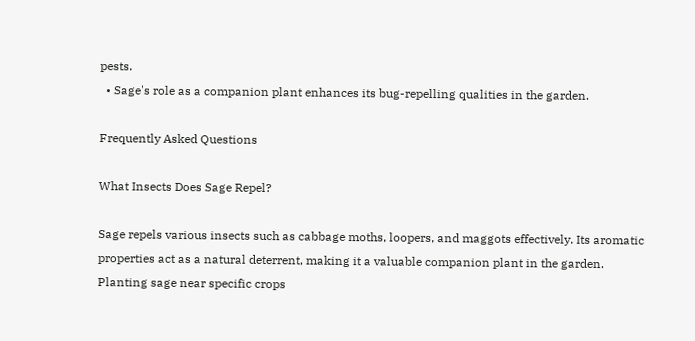pests.
  • Sage's role as a companion plant enhances its bug-repelling qualities in the garden.

Frequently Asked Questions

What Insects Does Sage Repel?

Sage repels various insects such as cabbage moths, loopers, and maggots effectively. Its aromatic properties act as a natural deterrent, making it a valuable companion plant in the garden. Planting sage near specific crops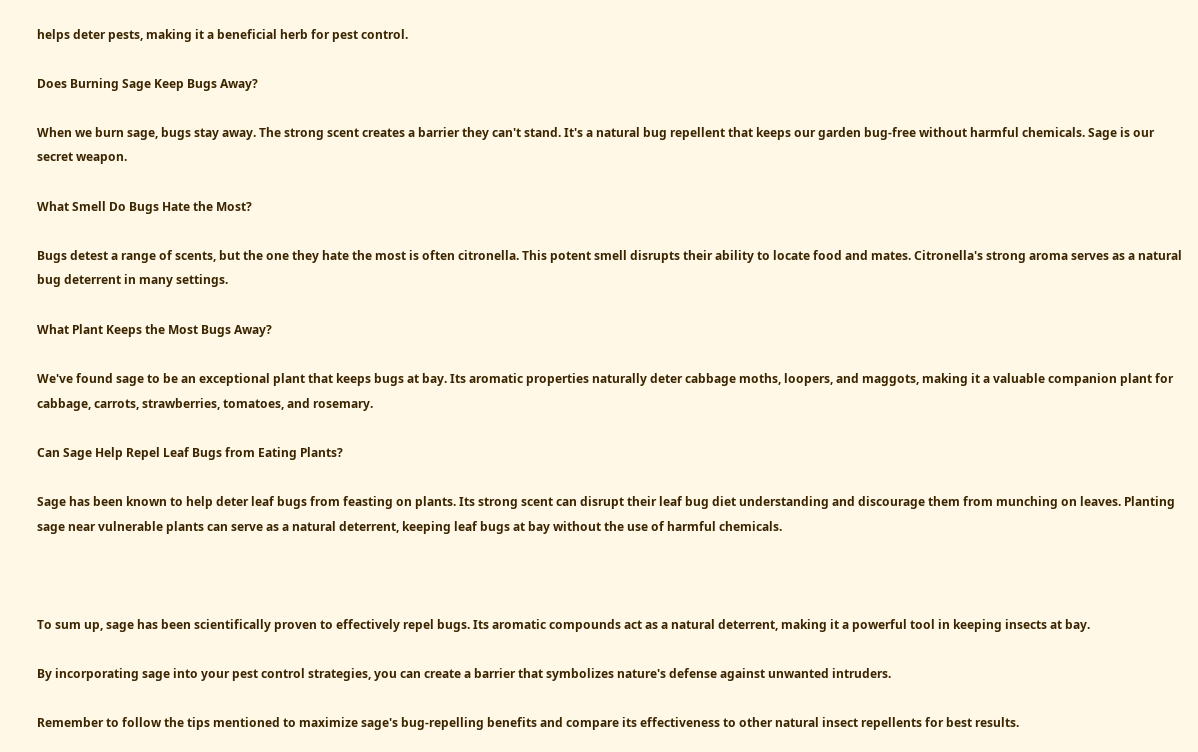helps deter pests, making it a beneficial herb for pest control.

Does Burning Sage Keep Bugs Away?

When we burn sage, bugs stay away. The strong scent creates a barrier they can't stand. It's a natural bug repellent that keeps our garden bug-free without harmful chemicals. Sage is our secret weapon.

What Smell Do Bugs Hate the Most?

Bugs detest a range of scents, but the one they hate the most is often citronella. This potent smell disrupts their ability to locate food and mates. Citronella's strong aroma serves as a natural bug deterrent in many settings.

What Plant Keeps the Most Bugs Away?

We've found sage to be an exceptional plant that keeps bugs at bay. Its aromatic properties naturally deter cabbage moths, loopers, and maggots, making it a valuable companion plant for cabbage, carrots, strawberries, tomatoes, and rosemary.

Can Sage Help Repel Leaf Bugs from Eating Plants?

Sage has been known to help deter leaf bugs from feasting on plants. Its strong scent can disrupt their leaf bug diet understanding and discourage them from munching on leaves. Planting sage near vulnerable plants can serve as a natural deterrent, keeping leaf bugs at bay without the use of harmful chemicals.



To sum up, sage has been scientifically proven to effectively repel bugs. Its aromatic compounds act as a natural deterrent, making it a powerful tool in keeping insects at bay.

By incorporating sage into your pest control strategies, you can create a barrier that symbolizes nature's defense against unwanted intruders.

Remember to follow the tips mentioned to maximize sage's bug-repelling benefits and compare its effectiveness to other natural insect repellents for best results.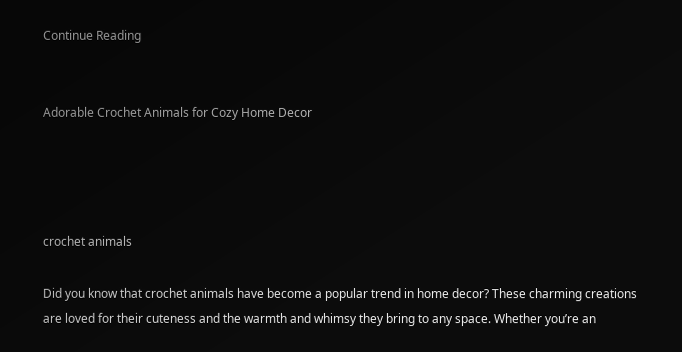Continue Reading


Adorable Crochet Animals for Cozy Home Decor




crochet animals

Did you know that crochet animals have become a popular trend in home decor? These charming creations are loved for their cuteness and the warmth and whimsy they bring to any space. Whether you’re an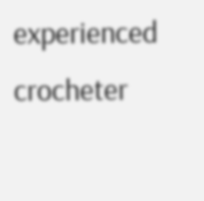experienced crocheter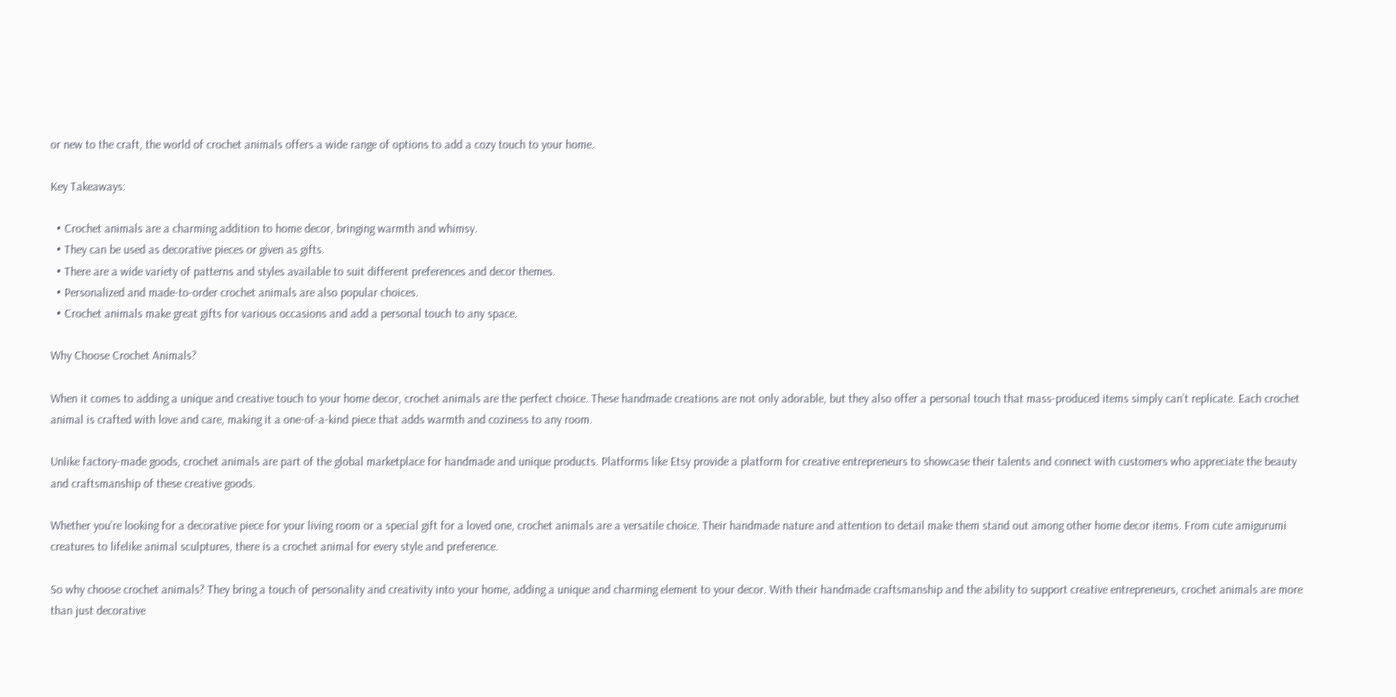or new to the craft, the world of crochet animals offers a wide range of options to add a cozy touch to your home.

Key Takeaways:

  • Crochet animals are a charming addition to home decor, bringing warmth and whimsy.
  • They can be used as decorative pieces or given as gifts.
  • There are a wide variety of patterns and styles available to suit different preferences and decor themes.
  • Personalized and made-to-order crochet animals are also popular choices.
  • Crochet animals make great gifts for various occasions and add a personal touch to any space.

Why Choose Crochet Animals?

When it comes to adding a unique and creative touch to your home decor, crochet animals are the perfect choice. These handmade creations are not only adorable, but they also offer a personal touch that mass-produced items simply can’t replicate. Each crochet animal is crafted with love and care, making it a one-of-a-kind piece that adds warmth and coziness to any room.

Unlike factory-made goods, crochet animals are part of the global marketplace for handmade and unique products. Platforms like Etsy provide a platform for creative entrepreneurs to showcase their talents and connect with customers who appreciate the beauty and craftsmanship of these creative goods.

Whether you’re looking for a decorative piece for your living room or a special gift for a loved one, crochet animals are a versatile choice. Their handmade nature and attention to detail make them stand out among other home decor items. From cute amigurumi creatures to lifelike animal sculptures, there is a crochet animal for every style and preference.

So why choose crochet animals? They bring a touch of personality and creativity into your home, adding a unique and charming element to your decor. With their handmade craftsmanship and the ability to support creative entrepreneurs, crochet animals are more than just decorative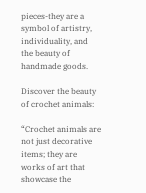pieces-they are a symbol of artistry, individuality, and the beauty of handmade goods.

Discover the beauty of crochet animals:

“Crochet animals are not just decorative items; they are works of art that showcase the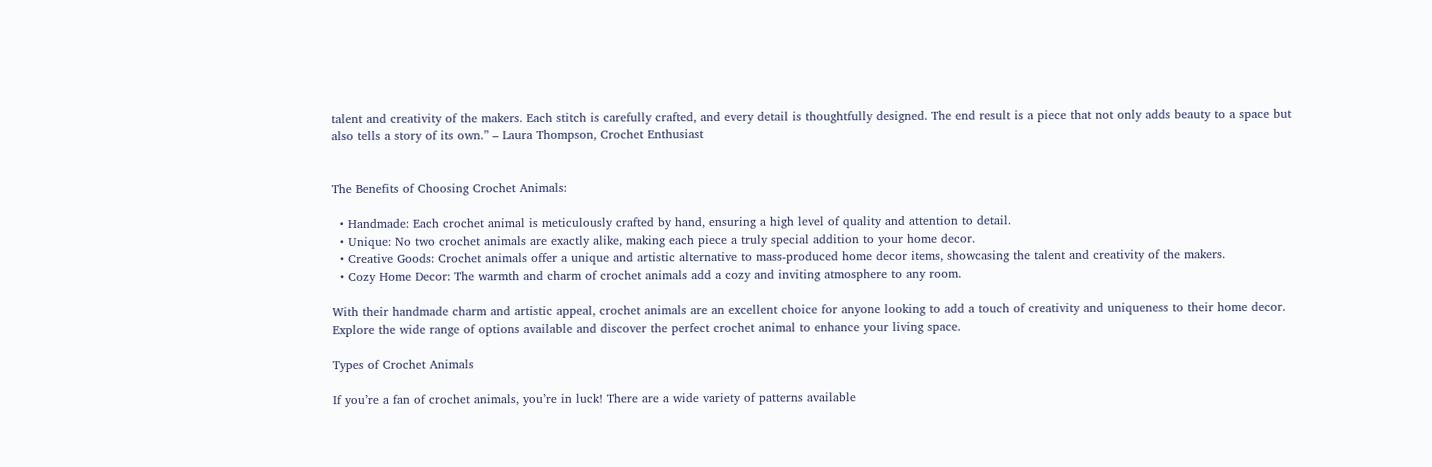talent and creativity of the makers. Each stitch is carefully crafted, and every detail is thoughtfully designed. The end result is a piece that not only adds beauty to a space but also tells a story of its own.” – Laura Thompson, Crochet Enthusiast


The Benefits of Choosing Crochet Animals:

  • Handmade: Each crochet animal is meticulously crafted by hand, ensuring a high level of quality and attention to detail.
  • Unique: No two crochet animals are exactly alike, making each piece a truly special addition to your home decor.
  • Creative Goods: Crochet animals offer a unique and artistic alternative to mass-produced home decor items, showcasing the talent and creativity of the makers.
  • Cozy Home Decor: The warmth and charm of crochet animals add a cozy and inviting atmosphere to any room.

With their handmade charm and artistic appeal, crochet animals are an excellent choice for anyone looking to add a touch of creativity and uniqueness to their home decor. Explore the wide range of options available and discover the perfect crochet animal to enhance your living space.

Types of Crochet Animals

If you’re a fan of crochet animals, you’re in luck! There are a wide variety of patterns available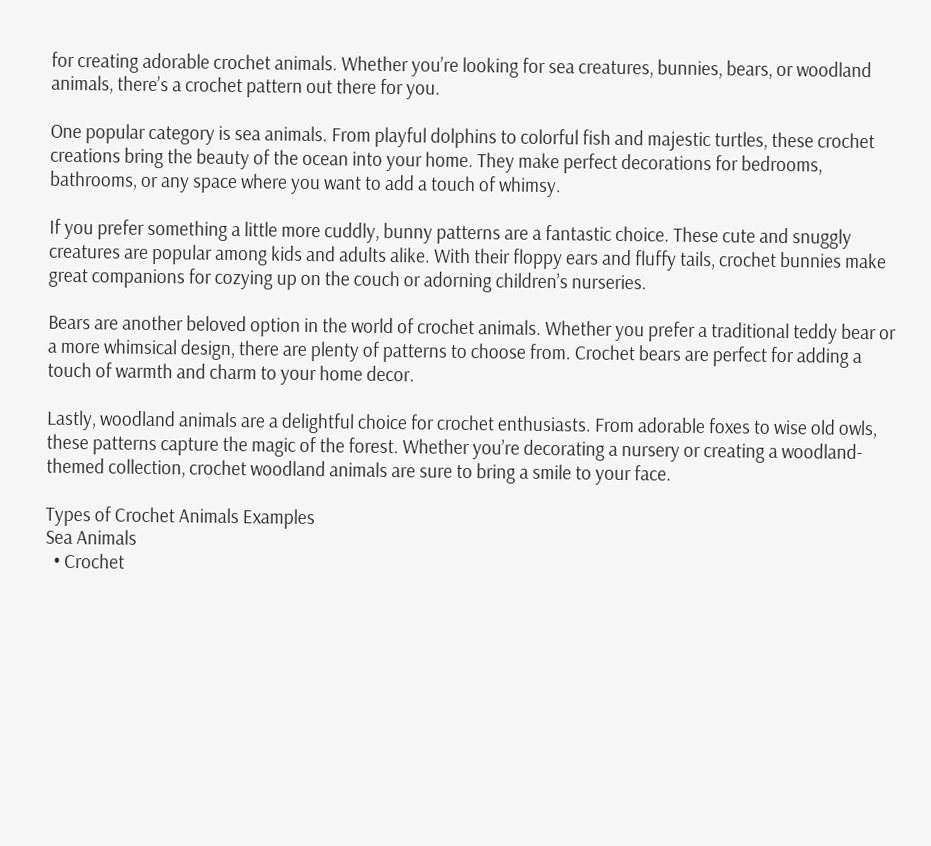for creating adorable crochet animals. Whether you’re looking for sea creatures, bunnies, bears, or woodland animals, there’s a crochet pattern out there for you.

One popular category is sea animals. From playful dolphins to colorful fish and majestic turtles, these crochet creations bring the beauty of the ocean into your home. They make perfect decorations for bedrooms, bathrooms, or any space where you want to add a touch of whimsy.

If you prefer something a little more cuddly, bunny patterns are a fantastic choice. These cute and snuggly creatures are popular among kids and adults alike. With their floppy ears and fluffy tails, crochet bunnies make great companions for cozying up on the couch or adorning children’s nurseries.

Bears are another beloved option in the world of crochet animals. Whether you prefer a traditional teddy bear or a more whimsical design, there are plenty of patterns to choose from. Crochet bears are perfect for adding a touch of warmth and charm to your home decor.

Lastly, woodland animals are a delightful choice for crochet enthusiasts. From adorable foxes to wise old owls, these patterns capture the magic of the forest. Whether you’re decorating a nursery or creating a woodland-themed collection, crochet woodland animals are sure to bring a smile to your face.

Types of Crochet Animals Examples
Sea Animals
  • Crochet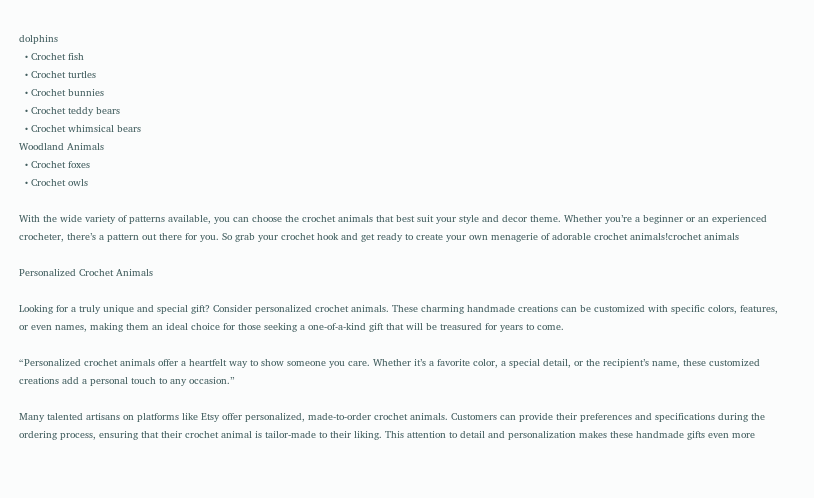dolphins
  • Crochet fish
  • Crochet turtles
  • Crochet bunnies
  • Crochet teddy bears
  • Crochet whimsical bears
Woodland Animals
  • Crochet foxes
  • Crochet owls

With the wide variety of patterns available, you can choose the crochet animals that best suit your style and decor theme. Whether you’re a beginner or an experienced crocheter, there’s a pattern out there for you. So grab your crochet hook and get ready to create your own menagerie of adorable crochet animals!crochet animals

Personalized Crochet Animals

Looking for a truly unique and special gift? Consider personalized crochet animals. These charming handmade creations can be customized with specific colors, features, or even names, making them an ideal choice for those seeking a one-of-a-kind gift that will be treasured for years to come.

“Personalized crochet animals offer a heartfelt way to show someone you care. Whether it’s a favorite color, a special detail, or the recipient’s name, these customized creations add a personal touch to any occasion.”

Many talented artisans on platforms like Etsy offer personalized, made-to-order crochet animals. Customers can provide their preferences and specifications during the ordering process, ensuring that their crochet animal is tailor-made to their liking. This attention to detail and personalization makes these handmade gifts even more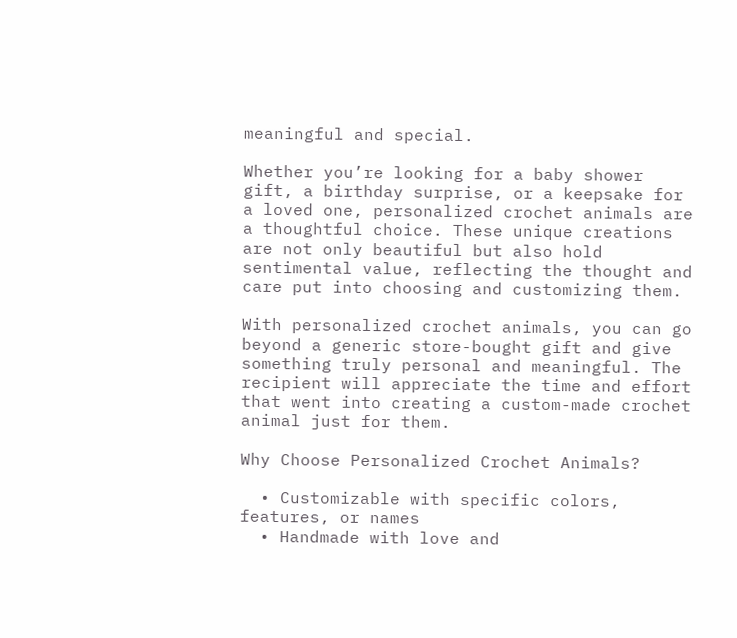meaningful and special.

Whether you’re looking for a baby shower gift, a birthday surprise, or a keepsake for a loved one, personalized crochet animals are a thoughtful choice. These unique creations are not only beautiful but also hold sentimental value, reflecting the thought and care put into choosing and customizing them.

With personalized crochet animals, you can go beyond a generic store-bought gift and give something truly personal and meaningful. The recipient will appreciate the time and effort that went into creating a custom-made crochet animal just for them.

Why Choose Personalized Crochet Animals?

  • Customizable with specific colors, features, or names
  • Handmade with love and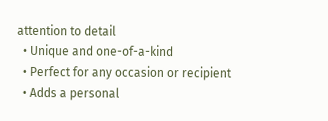attention to detail
  • Unique and one-of-a-kind
  • Perfect for any occasion or recipient
  • Adds a personal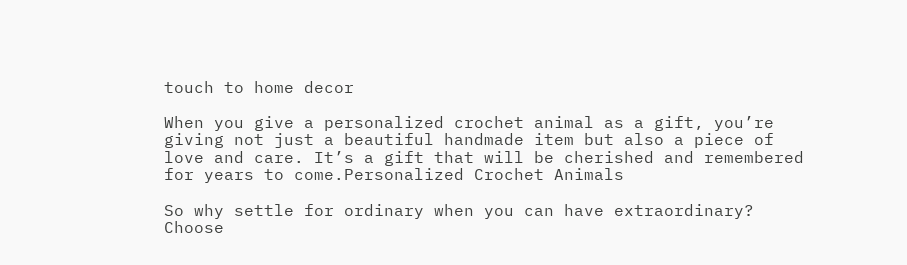touch to home decor

When you give a personalized crochet animal as a gift, you’re giving not just a beautiful handmade item but also a piece of love and care. It’s a gift that will be cherished and remembered for years to come.Personalized Crochet Animals

So why settle for ordinary when you can have extraordinary? Choose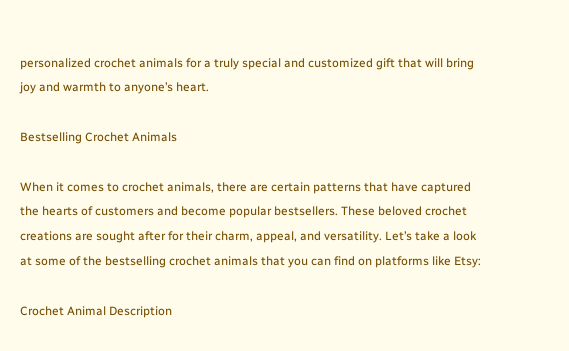personalized crochet animals for a truly special and customized gift that will bring joy and warmth to anyone’s heart.

Bestselling Crochet Animals

When it comes to crochet animals, there are certain patterns that have captured the hearts of customers and become popular bestsellers. These beloved crochet creations are sought after for their charm, appeal, and versatility. Let’s take a look at some of the bestselling crochet animals that you can find on platforms like Etsy:

Crochet Animal Description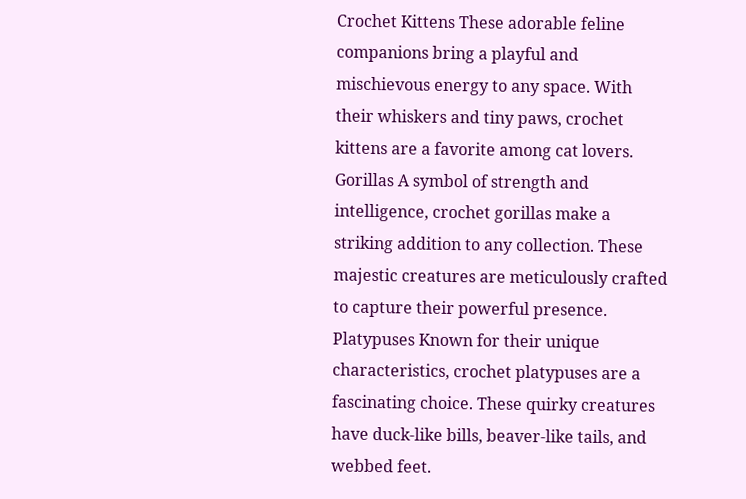Crochet Kittens These adorable feline companions bring a playful and mischievous energy to any space. With their whiskers and tiny paws, crochet kittens are a favorite among cat lovers.
Gorillas A symbol of strength and intelligence, crochet gorillas make a striking addition to any collection. These majestic creatures are meticulously crafted to capture their powerful presence.
Platypuses Known for their unique characteristics, crochet platypuses are a fascinating choice. These quirky creatures have duck-like bills, beaver-like tails, and webbed feet.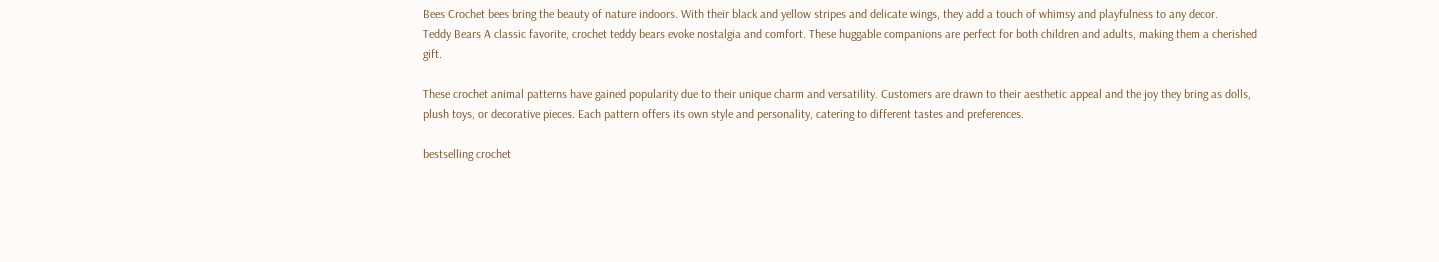Bees Crochet bees bring the beauty of nature indoors. With their black and yellow stripes and delicate wings, they add a touch of whimsy and playfulness to any decor.
Teddy Bears A classic favorite, crochet teddy bears evoke nostalgia and comfort. These huggable companions are perfect for both children and adults, making them a cherished gift.

These crochet animal patterns have gained popularity due to their unique charm and versatility. Customers are drawn to their aesthetic appeal and the joy they bring as dolls, plush toys, or decorative pieces. Each pattern offers its own style and personality, catering to different tastes and preferences.

bestselling crochet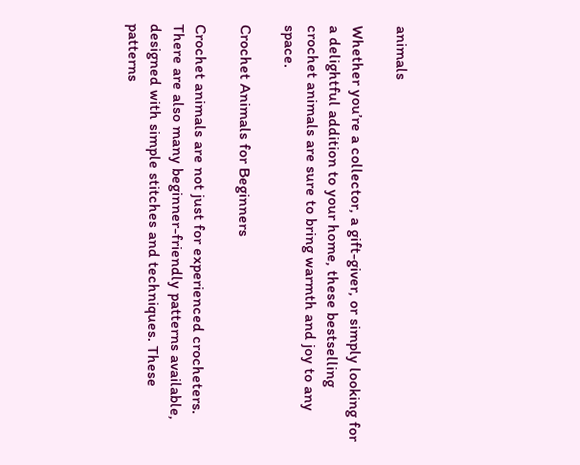animals

Whether you’re a collector, a gift-giver, or simply looking for a delightful addition to your home, these bestselling crochet animals are sure to bring warmth and joy to any space.

Crochet Animals for Beginners

Crochet animals are not just for experienced crocheters. There are also many beginner-friendly patterns available, designed with simple stitches and techniques. These patterns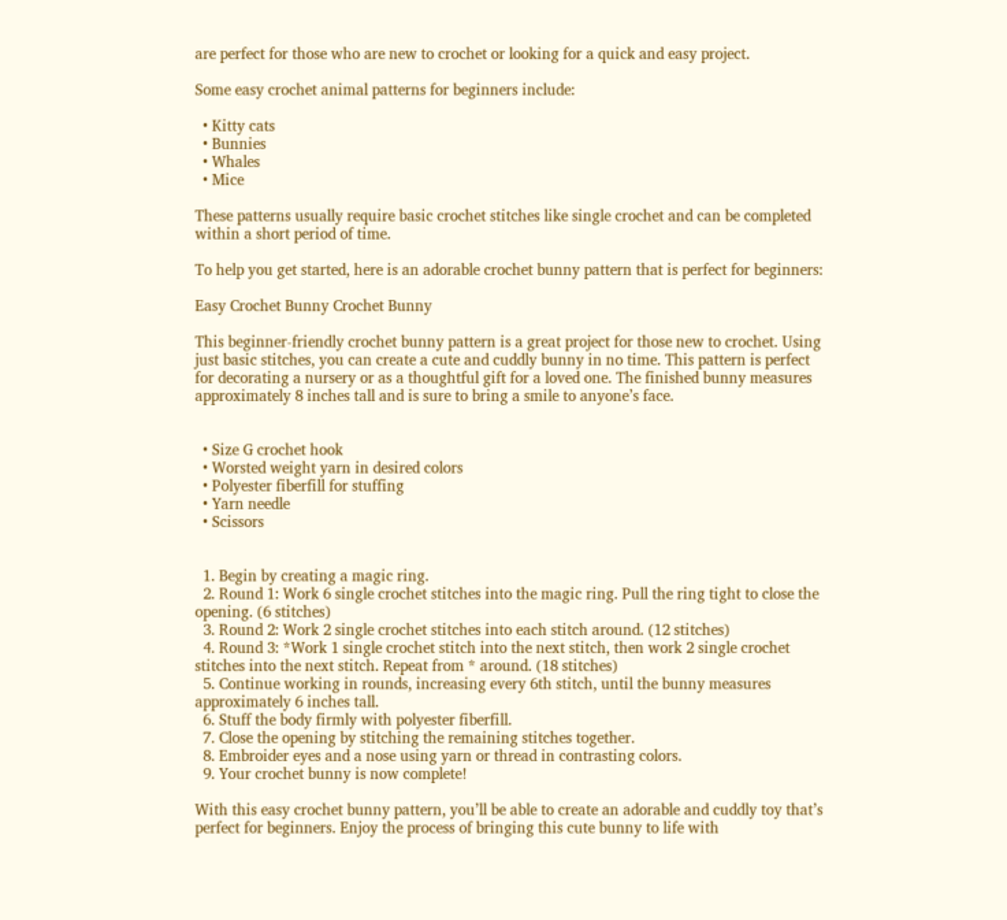are perfect for those who are new to crochet or looking for a quick and easy project.

Some easy crochet animal patterns for beginners include:

  • Kitty cats
  • Bunnies
  • Whales
  • Mice

These patterns usually require basic crochet stitches like single crochet and can be completed within a short period of time.

To help you get started, here is an adorable crochet bunny pattern that is perfect for beginners:

Easy Crochet Bunny Crochet Bunny

This beginner-friendly crochet bunny pattern is a great project for those new to crochet. Using just basic stitches, you can create a cute and cuddly bunny in no time. This pattern is perfect for decorating a nursery or as a thoughtful gift for a loved one. The finished bunny measures approximately 8 inches tall and is sure to bring a smile to anyone’s face.


  • Size G crochet hook
  • Worsted weight yarn in desired colors
  • Polyester fiberfill for stuffing
  • Yarn needle
  • Scissors


  1. Begin by creating a magic ring.
  2. Round 1: Work 6 single crochet stitches into the magic ring. Pull the ring tight to close the opening. (6 stitches)
  3. Round 2: Work 2 single crochet stitches into each stitch around. (12 stitches)
  4. Round 3: *Work 1 single crochet stitch into the next stitch, then work 2 single crochet stitches into the next stitch. Repeat from * around. (18 stitches)
  5. Continue working in rounds, increasing every 6th stitch, until the bunny measures approximately 6 inches tall.
  6. Stuff the body firmly with polyester fiberfill.
  7. Close the opening by stitching the remaining stitches together.
  8. Embroider eyes and a nose using yarn or thread in contrasting colors.
  9. Your crochet bunny is now complete!

With this easy crochet bunny pattern, you’ll be able to create an adorable and cuddly toy that’s perfect for beginners. Enjoy the process of bringing this cute bunny to life with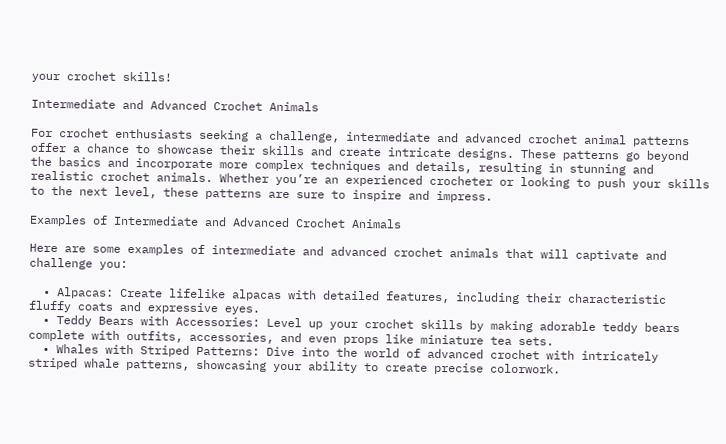your crochet skills!

Intermediate and Advanced Crochet Animals

For crochet enthusiasts seeking a challenge, intermediate and advanced crochet animal patterns offer a chance to showcase their skills and create intricate designs. These patterns go beyond the basics and incorporate more complex techniques and details, resulting in stunning and realistic crochet animals. Whether you’re an experienced crocheter or looking to push your skills to the next level, these patterns are sure to inspire and impress.

Examples of Intermediate and Advanced Crochet Animals

Here are some examples of intermediate and advanced crochet animals that will captivate and challenge you:

  • Alpacas: Create lifelike alpacas with detailed features, including their characteristic fluffy coats and expressive eyes.
  • Teddy Bears with Accessories: Level up your crochet skills by making adorable teddy bears complete with outfits, accessories, and even props like miniature tea sets.
  • Whales with Striped Patterns: Dive into the world of advanced crochet with intricately striped whale patterns, showcasing your ability to create precise colorwork.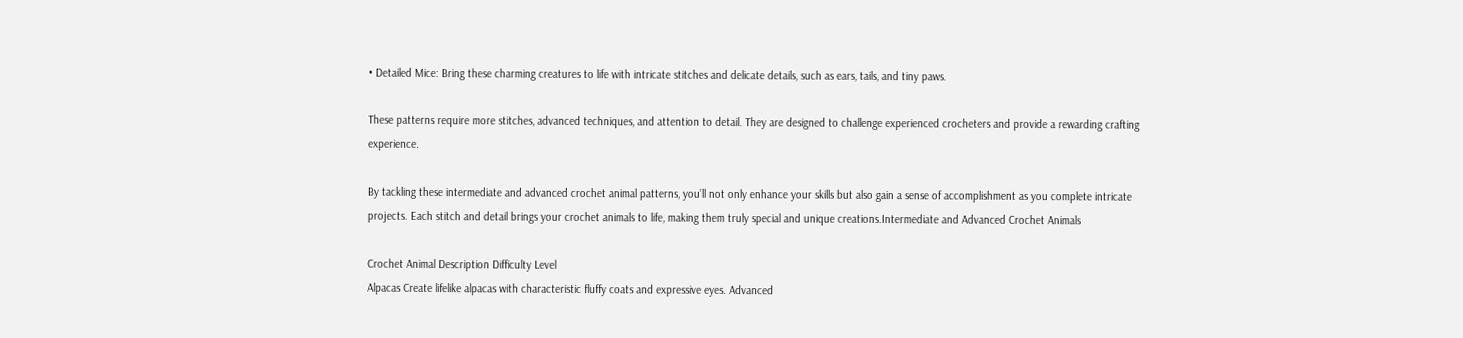• Detailed Mice: Bring these charming creatures to life with intricate stitches and delicate details, such as ears, tails, and tiny paws.

These patterns require more stitches, advanced techniques, and attention to detail. They are designed to challenge experienced crocheters and provide a rewarding crafting experience.

By tackling these intermediate and advanced crochet animal patterns, you’ll not only enhance your skills but also gain a sense of accomplishment as you complete intricate projects. Each stitch and detail brings your crochet animals to life, making them truly special and unique creations.Intermediate and Advanced Crochet Animals

Crochet Animal Description Difficulty Level
Alpacas Create lifelike alpacas with characteristic fluffy coats and expressive eyes. Advanced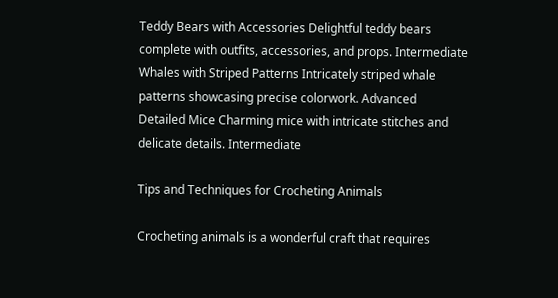Teddy Bears with Accessories Delightful teddy bears complete with outfits, accessories, and props. Intermediate
Whales with Striped Patterns Intricately striped whale patterns showcasing precise colorwork. Advanced
Detailed Mice Charming mice with intricate stitches and delicate details. Intermediate

Tips and Techniques for Crocheting Animals

Crocheting animals is a wonderful craft that requires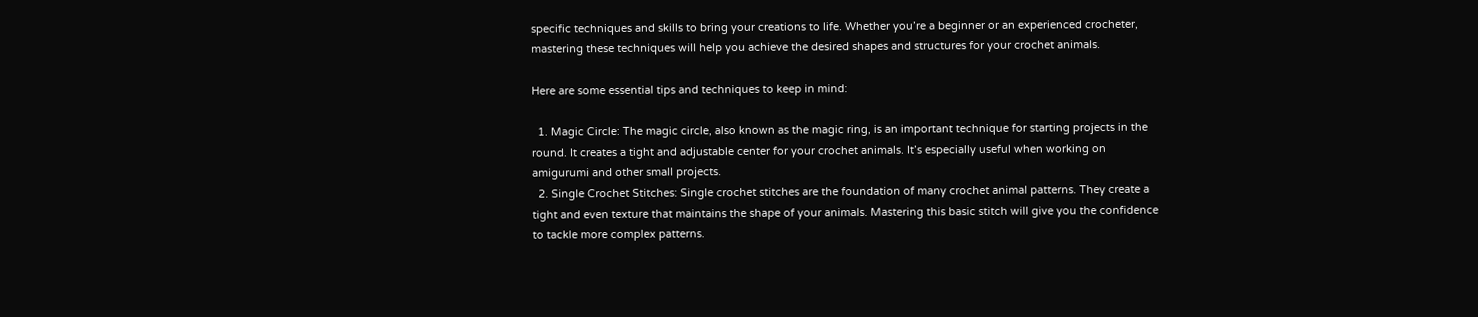specific techniques and skills to bring your creations to life. Whether you’re a beginner or an experienced crocheter, mastering these techniques will help you achieve the desired shapes and structures for your crochet animals.

Here are some essential tips and techniques to keep in mind:

  1. Magic Circle: The magic circle, also known as the magic ring, is an important technique for starting projects in the round. It creates a tight and adjustable center for your crochet animals. It’s especially useful when working on amigurumi and other small projects.
  2. Single Crochet Stitches: Single crochet stitches are the foundation of many crochet animal patterns. They create a tight and even texture that maintains the shape of your animals. Mastering this basic stitch will give you the confidence to tackle more complex patterns.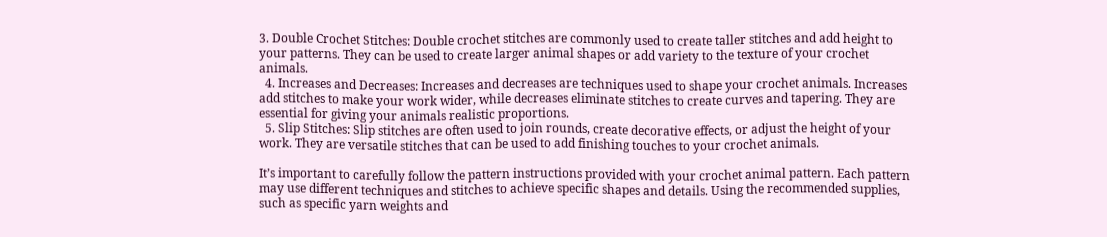3. Double Crochet Stitches: Double crochet stitches are commonly used to create taller stitches and add height to your patterns. They can be used to create larger animal shapes or add variety to the texture of your crochet animals.
  4. Increases and Decreases: Increases and decreases are techniques used to shape your crochet animals. Increases add stitches to make your work wider, while decreases eliminate stitches to create curves and tapering. They are essential for giving your animals realistic proportions.
  5. Slip Stitches: Slip stitches are often used to join rounds, create decorative effects, or adjust the height of your work. They are versatile stitches that can be used to add finishing touches to your crochet animals.

It’s important to carefully follow the pattern instructions provided with your crochet animal pattern. Each pattern may use different techniques and stitches to achieve specific shapes and details. Using the recommended supplies, such as specific yarn weights and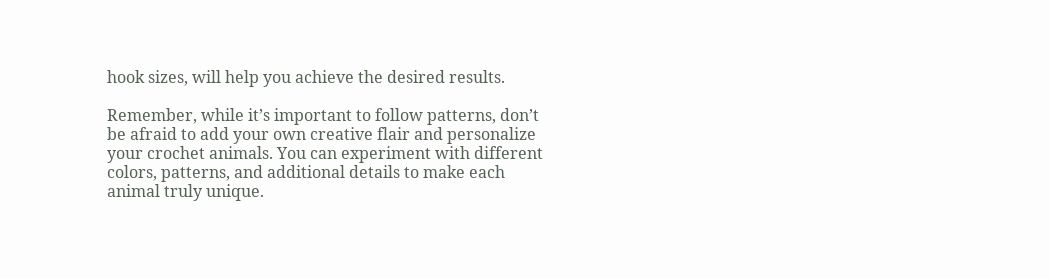hook sizes, will help you achieve the desired results.

Remember, while it’s important to follow patterns, don’t be afraid to add your own creative flair and personalize your crochet animals. You can experiment with different colors, patterns, and additional details to make each animal truly unique.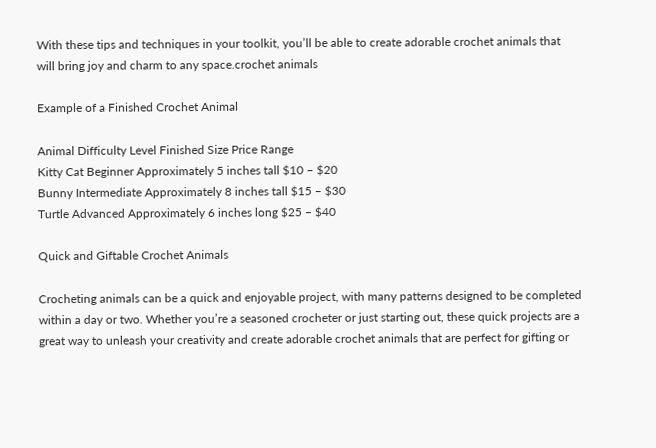With these tips and techniques in your toolkit, you’ll be able to create adorable crochet animals that will bring joy and charm to any space.crochet animals

Example of a Finished Crochet Animal

Animal Difficulty Level Finished Size Price Range
Kitty Cat Beginner Approximately 5 inches tall $10 – $20
Bunny Intermediate Approximately 8 inches tall $15 – $30
Turtle Advanced Approximately 6 inches long $25 – $40

Quick and Giftable Crochet Animals

Crocheting animals can be a quick and enjoyable project, with many patterns designed to be completed within a day or two. Whether you’re a seasoned crocheter or just starting out, these quick projects are a great way to unleash your creativity and create adorable crochet animals that are perfect for gifting or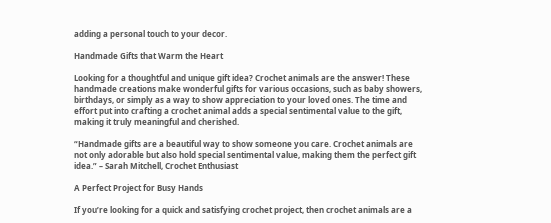adding a personal touch to your decor.

Handmade Gifts that Warm the Heart

Looking for a thoughtful and unique gift idea? Crochet animals are the answer! These handmade creations make wonderful gifts for various occasions, such as baby showers, birthdays, or simply as a way to show appreciation to your loved ones. The time and effort put into crafting a crochet animal adds a special sentimental value to the gift, making it truly meaningful and cherished.

“Handmade gifts are a beautiful way to show someone you care. Crochet animals are not only adorable but also hold special sentimental value, making them the perfect gift idea.” – Sarah Mitchell, Crochet Enthusiast

A Perfect Project for Busy Hands

If you’re looking for a quick and satisfying crochet project, then crochet animals are a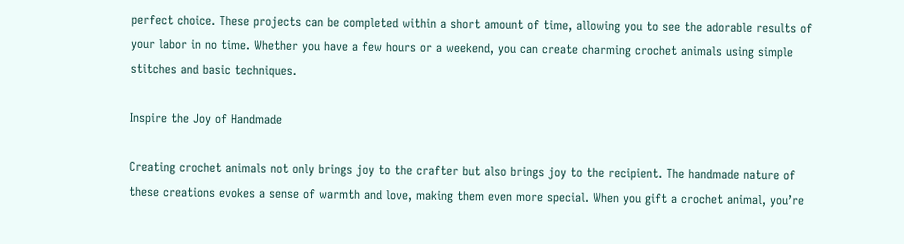perfect choice. These projects can be completed within a short amount of time, allowing you to see the adorable results of your labor in no time. Whether you have a few hours or a weekend, you can create charming crochet animals using simple stitches and basic techniques.

Inspire the Joy of Handmade

Creating crochet animals not only brings joy to the crafter but also brings joy to the recipient. The handmade nature of these creations evokes a sense of warmth and love, making them even more special. When you gift a crochet animal, you’re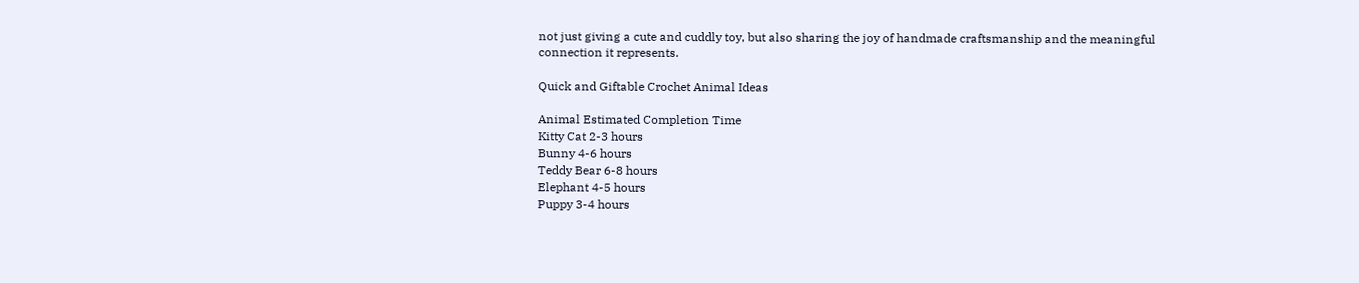not just giving a cute and cuddly toy, but also sharing the joy of handmade craftsmanship and the meaningful connection it represents.

Quick and Giftable Crochet Animal Ideas

Animal Estimated Completion Time
Kitty Cat 2-3 hours
Bunny 4-6 hours
Teddy Bear 6-8 hours
Elephant 4-5 hours
Puppy 3-4 hours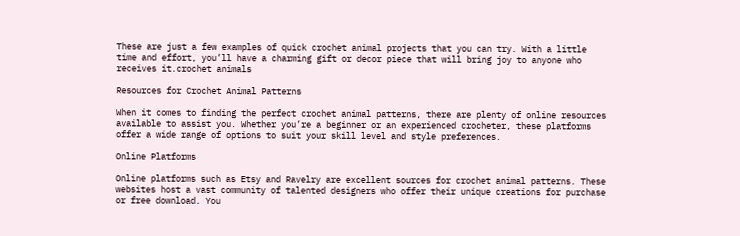These are just a few examples of quick crochet animal projects that you can try. With a little time and effort, you’ll have a charming gift or decor piece that will bring joy to anyone who receives it.crochet animals

Resources for Crochet Animal Patterns

When it comes to finding the perfect crochet animal patterns, there are plenty of online resources available to assist you. Whether you’re a beginner or an experienced crocheter, these platforms offer a wide range of options to suit your skill level and style preferences.

Online Platforms

Online platforms such as Etsy and Ravelry are excellent sources for crochet animal patterns. These websites host a vast community of talented designers who offer their unique creations for purchase or free download. You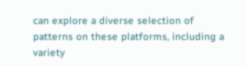can explore a diverse selection of patterns on these platforms, including a variety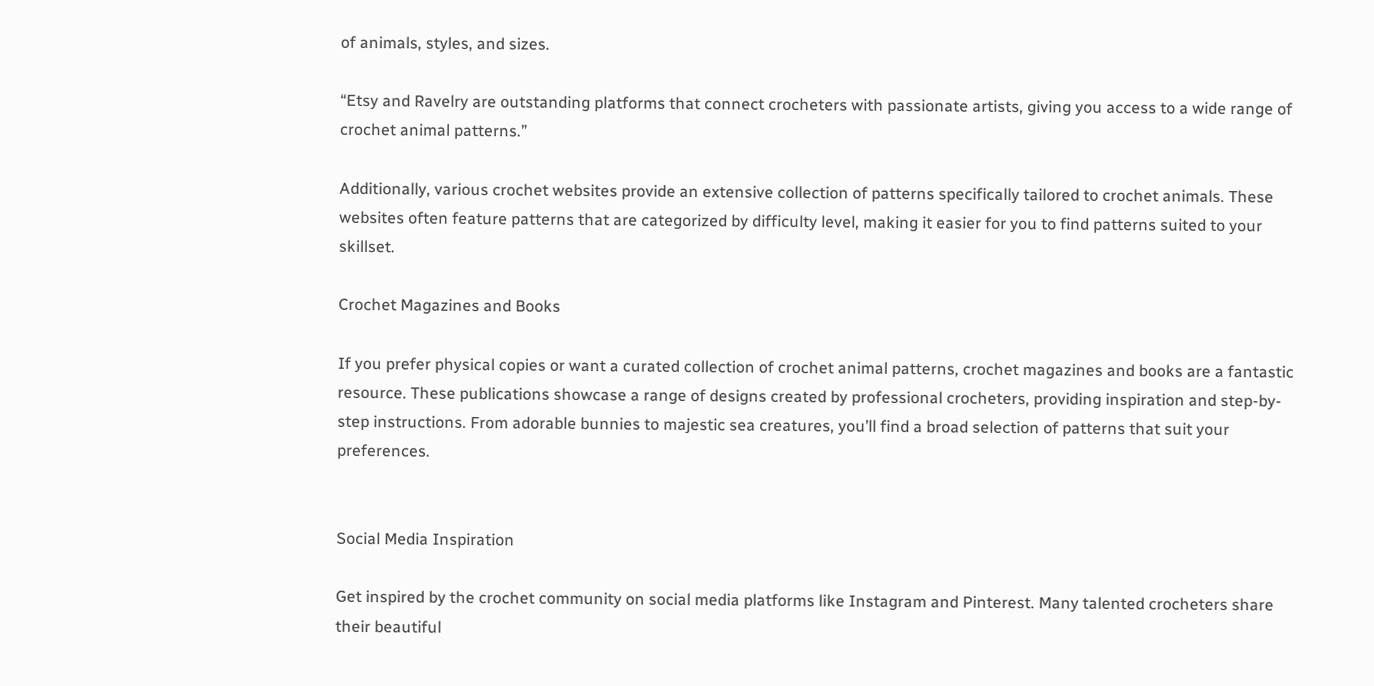of animals, styles, and sizes.

“Etsy and Ravelry are outstanding platforms that connect crocheters with passionate artists, giving you access to a wide range of crochet animal patterns.”

Additionally, various crochet websites provide an extensive collection of patterns specifically tailored to crochet animals. These websites often feature patterns that are categorized by difficulty level, making it easier for you to find patterns suited to your skillset.

Crochet Magazines and Books

If you prefer physical copies or want a curated collection of crochet animal patterns, crochet magazines and books are a fantastic resource. These publications showcase a range of designs created by professional crocheters, providing inspiration and step-by-step instructions. From adorable bunnies to majestic sea creatures, you’ll find a broad selection of patterns that suit your preferences.


Social Media Inspiration

Get inspired by the crochet community on social media platforms like Instagram and Pinterest. Many talented crocheters share their beautiful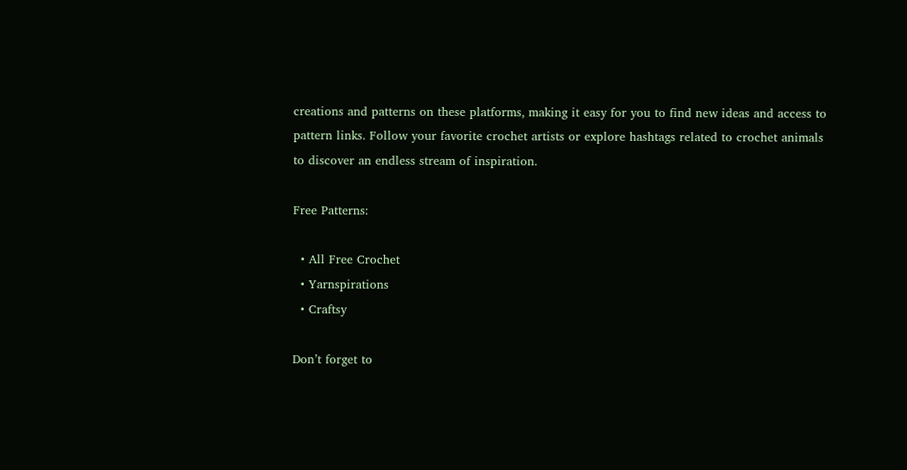creations and patterns on these platforms, making it easy for you to find new ideas and access to pattern links. Follow your favorite crochet artists or explore hashtags related to crochet animals to discover an endless stream of inspiration.

Free Patterns:

  • All Free Crochet
  • Yarnspirations
  • Craftsy

Don’t forget to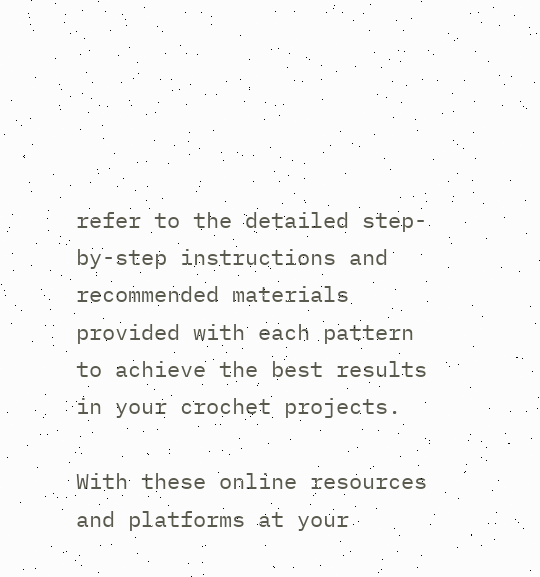refer to the detailed step-by-step instructions and recommended materials provided with each pattern to achieve the best results in your crochet projects.

With these online resources and platforms at your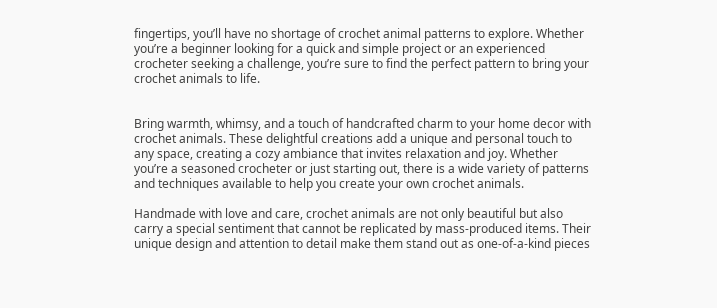fingertips, you’ll have no shortage of crochet animal patterns to explore. Whether you’re a beginner looking for a quick and simple project or an experienced crocheter seeking a challenge, you’re sure to find the perfect pattern to bring your crochet animals to life.


Bring warmth, whimsy, and a touch of handcrafted charm to your home decor with crochet animals. These delightful creations add a unique and personal touch to any space, creating a cozy ambiance that invites relaxation and joy. Whether you’re a seasoned crocheter or just starting out, there is a wide variety of patterns and techniques available to help you create your own crochet animals.

Handmade with love and care, crochet animals are not only beautiful but also carry a special sentiment that cannot be replicated by mass-produced items. Their unique design and attention to detail make them stand out as one-of-a-kind pieces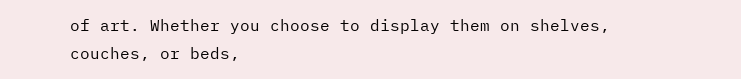of art. Whether you choose to display them on shelves, couches, or beds,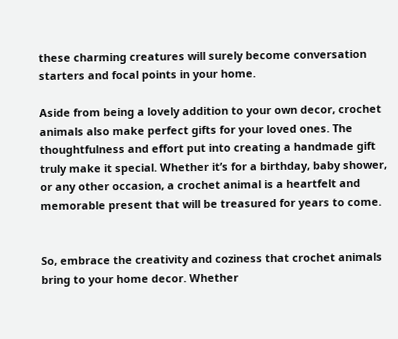these charming creatures will surely become conversation starters and focal points in your home.

Aside from being a lovely addition to your own decor, crochet animals also make perfect gifts for your loved ones. The thoughtfulness and effort put into creating a handmade gift truly make it special. Whether it’s for a birthday, baby shower, or any other occasion, a crochet animal is a heartfelt and memorable present that will be treasured for years to come.


So, embrace the creativity and coziness that crochet animals bring to your home decor. Whether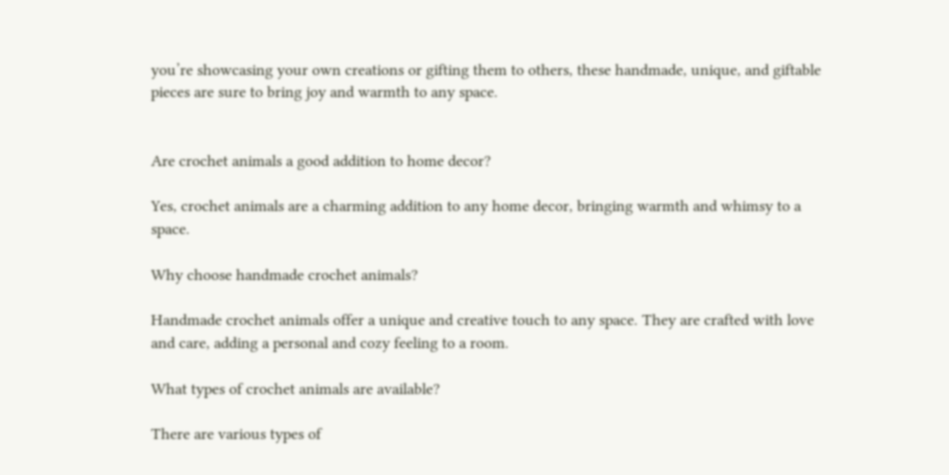you’re showcasing your own creations or gifting them to others, these handmade, unique, and giftable pieces are sure to bring joy and warmth to any space.


Are crochet animals a good addition to home decor?

Yes, crochet animals are a charming addition to any home decor, bringing warmth and whimsy to a space.

Why choose handmade crochet animals?

Handmade crochet animals offer a unique and creative touch to any space. They are crafted with love and care, adding a personal and cozy feeling to a room.

What types of crochet animals are available?

There are various types of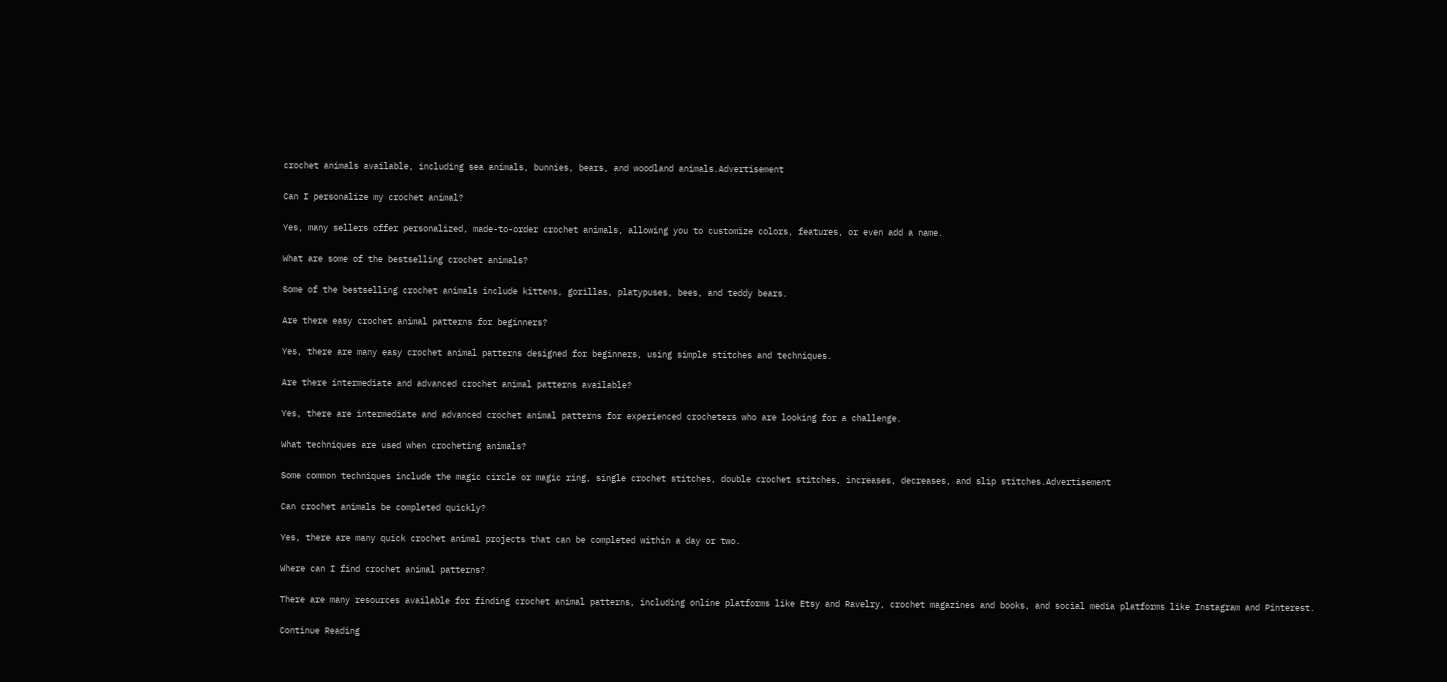crochet animals available, including sea animals, bunnies, bears, and woodland animals.Advertisement

Can I personalize my crochet animal?

Yes, many sellers offer personalized, made-to-order crochet animals, allowing you to customize colors, features, or even add a name.

What are some of the bestselling crochet animals?

Some of the bestselling crochet animals include kittens, gorillas, platypuses, bees, and teddy bears.

Are there easy crochet animal patterns for beginners?

Yes, there are many easy crochet animal patterns designed for beginners, using simple stitches and techniques.

Are there intermediate and advanced crochet animal patterns available?

Yes, there are intermediate and advanced crochet animal patterns for experienced crocheters who are looking for a challenge.

What techniques are used when crocheting animals?

Some common techniques include the magic circle or magic ring, single crochet stitches, double crochet stitches, increases, decreases, and slip stitches.Advertisement

Can crochet animals be completed quickly?

Yes, there are many quick crochet animal projects that can be completed within a day or two.

Where can I find crochet animal patterns?

There are many resources available for finding crochet animal patterns, including online platforms like Etsy and Ravelry, crochet magazines and books, and social media platforms like Instagram and Pinterest.

Continue Reading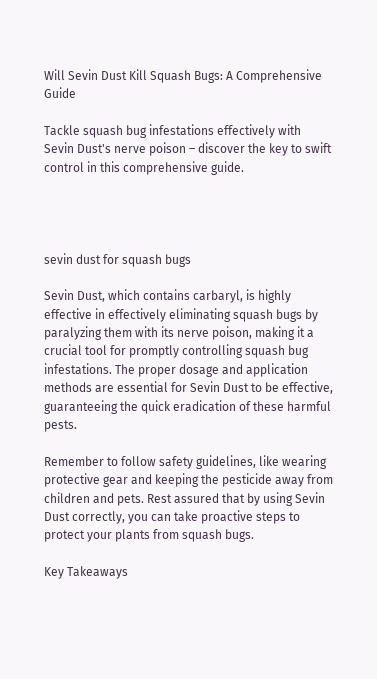Will Sevin Dust Kill Squash Bugs: A Comprehensive Guide

Tackle squash bug infestations effectively with Sevin Dust's nerve poison – discover the key to swift control in this comprehensive guide.




sevin dust for squash bugs

Sevin Dust, which contains carbaryl, is highly effective in effectively eliminating squash bugs by paralyzing them with its nerve poison, making it a crucial tool for promptly controlling squash bug infestations. The proper dosage and application methods are essential for Sevin Dust to be effective, guaranteeing the quick eradication of these harmful pests.

Remember to follow safety guidelines, like wearing protective gear and keeping the pesticide away from children and pets. Rest assured that by using Sevin Dust correctly, you can take proactive steps to protect your plants from squash bugs.

Key Takeaways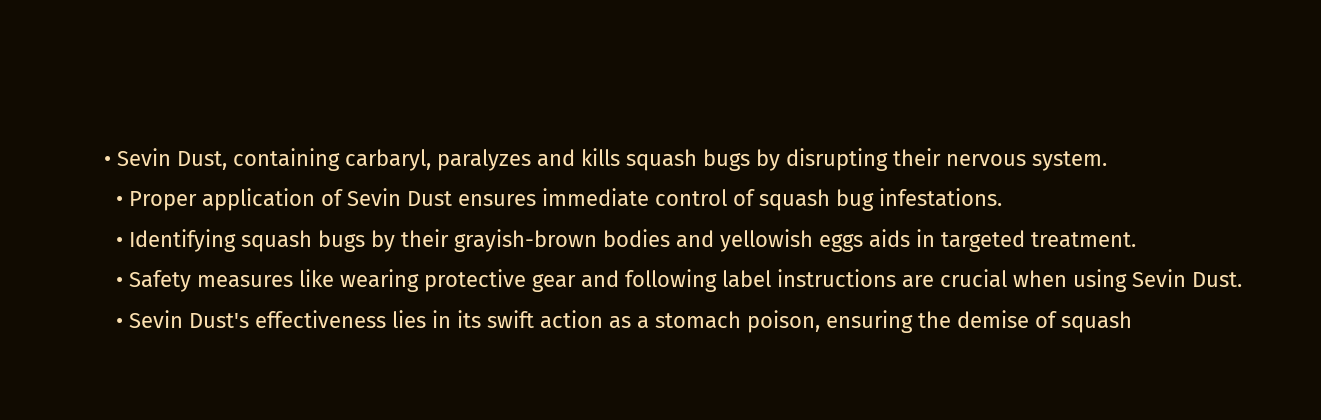• Sevin Dust, containing carbaryl, paralyzes and kills squash bugs by disrupting their nervous system.
  • Proper application of Sevin Dust ensures immediate control of squash bug infestations.
  • Identifying squash bugs by their grayish-brown bodies and yellowish eggs aids in targeted treatment.
  • Safety measures like wearing protective gear and following label instructions are crucial when using Sevin Dust.
  • Sevin Dust's effectiveness lies in its swift action as a stomach poison, ensuring the demise of squash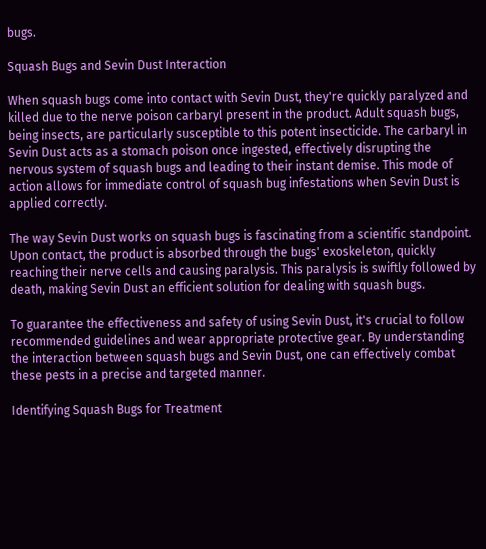bugs.

Squash Bugs and Sevin Dust Interaction

When squash bugs come into contact with Sevin Dust, they're quickly paralyzed and killed due to the nerve poison carbaryl present in the product. Adult squash bugs, being insects, are particularly susceptible to this potent insecticide. The carbaryl in Sevin Dust acts as a stomach poison once ingested, effectively disrupting the nervous system of squash bugs and leading to their instant demise. This mode of action allows for immediate control of squash bug infestations when Sevin Dust is applied correctly.

The way Sevin Dust works on squash bugs is fascinating from a scientific standpoint. Upon contact, the product is absorbed through the bugs' exoskeleton, quickly reaching their nerve cells and causing paralysis. This paralysis is swiftly followed by death, making Sevin Dust an efficient solution for dealing with squash bugs.

To guarantee the effectiveness and safety of using Sevin Dust, it's crucial to follow recommended guidelines and wear appropriate protective gear. By understanding the interaction between squash bugs and Sevin Dust, one can effectively combat these pests in a precise and targeted manner.

Identifying Squash Bugs for Treatment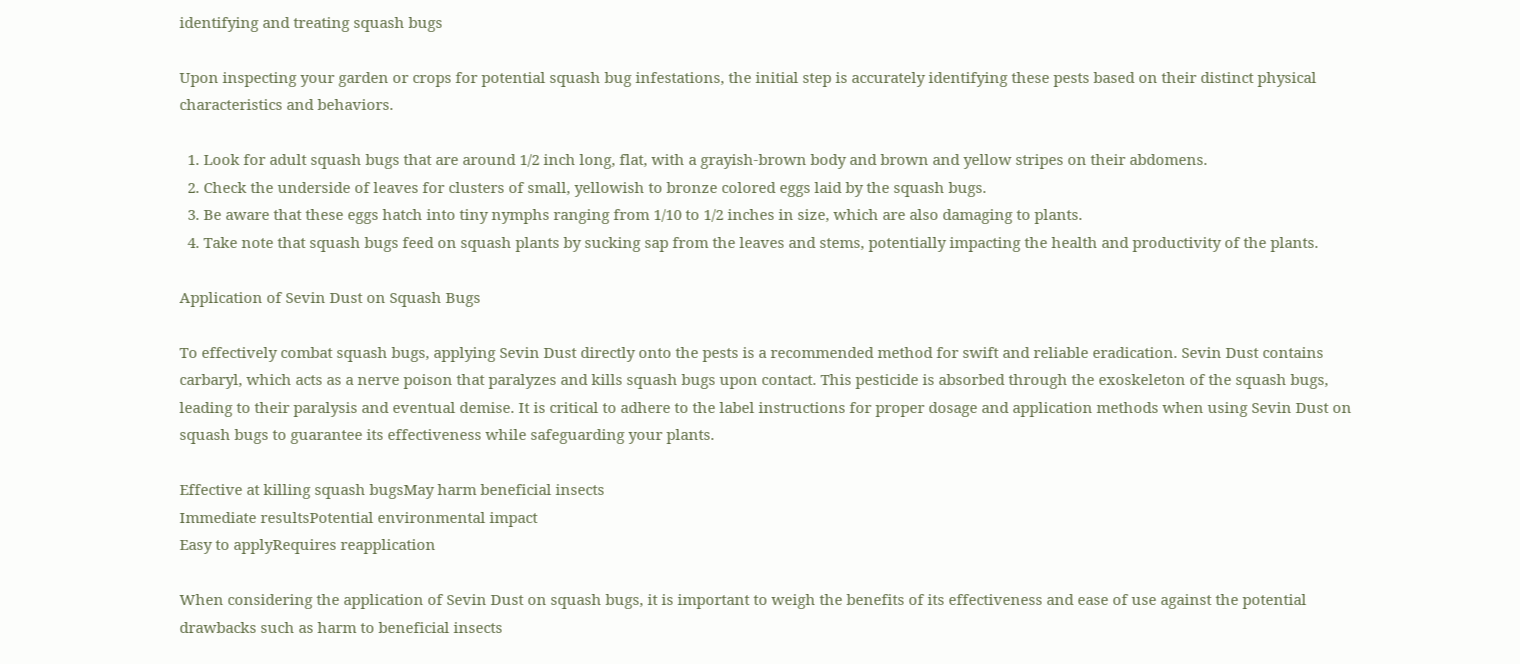identifying and treating squash bugs

Upon inspecting your garden or crops for potential squash bug infestations, the initial step is accurately identifying these pests based on their distinct physical characteristics and behaviors.

  1. Look for adult squash bugs that are around 1/2 inch long, flat, with a grayish-brown body and brown and yellow stripes on their abdomens.
  2. Check the underside of leaves for clusters of small, yellowish to bronze colored eggs laid by the squash bugs.
  3. Be aware that these eggs hatch into tiny nymphs ranging from 1/10 to 1/2 inches in size, which are also damaging to plants.
  4. Take note that squash bugs feed on squash plants by sucking sap from the leaves and stems, potentially impacting the health and productivity of the plants.

Application of Sevin Dust on Squash Bugs

To effectively combat squash bugs, applying Sevin Dust directly onto the pests is a recommended method for swift and reliable eradication. Sevin Dust contains carbaryl, which acts as a nerve poison that paralyzes and kills squash bugs upon contact. This pesticide is absorbed through the exoskeleton of the squash bugs, leading to their paralysis and eventual demise. It is critical to adhere to the label instructions for proper dosage and application methods when using Sevin Dust on squash bugs to guarantee its effectiveness while safeguarding your plants.

Effective at killing squash bugsMay harm beneficial insects
Immediate resultsPotential environmental impact
Easy to applyRequires reapplication

When considering the application of Sevin Dust on squash bugs, it is important to weigh the benefits of its effectiveness and ease of use against the potential drawbacks such as harm to beneficial insects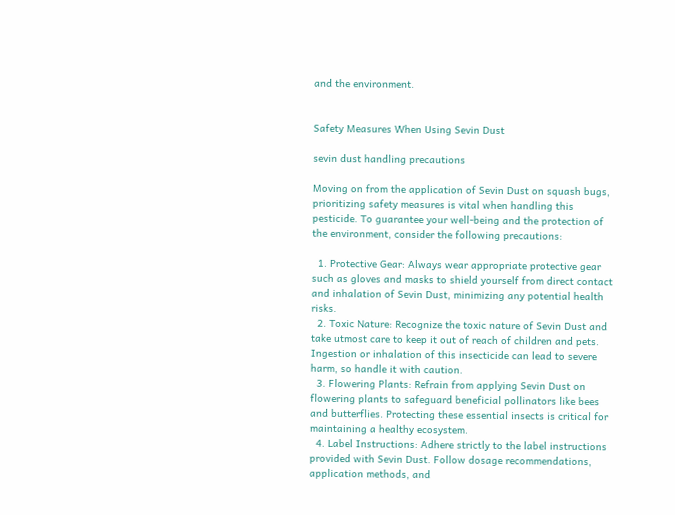and the environment.


Safety Measures When Using Sevin Dust

sevin dust handling precautions

Moving on from the application of Sevin Dust on squash bugs, prioritizing safety measures is vital when handling this pesticide. To guarantee your well-being and the protection of the environment, consider the following precautions:

  1. Protective Gear: Always wear appropriate protective gear such as gloves and masks to shield yourself from direct contact and inhalation of Sevin Dust, minimizing any potential health risks.
  2. Toxic Nature: Recognize the toxic nature of Sevin Dust and take utmost care to keep it out of reach of children and pets. Ingestion or inhalation of this insecticide can lead to severe harm, so handle it with caution.
  3. Flowering Plants: Refrain from applying Sevin Dust on flowering plants to safeguard beneficial pollinators like bees and butterflies. Protecting these essential insects is critical for maintaining a healthy ecosystem.
  4. Label Instructions: Adhere strictly to the label instructions provided with Sevin Dust. Follow dosage recommendations, application methods, and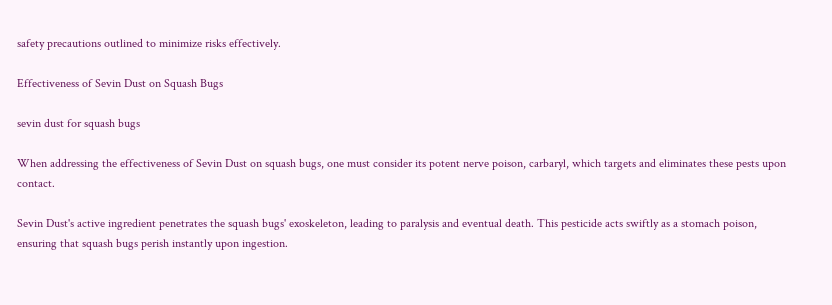safety precautions outlined to minimize risks effectively.

Effectiveness of Sevin Dust on Squash Bugs

sevin dust for squash bugs

When addressing the effectiveness of Sevin Dust on squash bugs, one must consider its potent nerve poison, carbaryl, which targets and eliminates these pests upon contact.

Sevin Dust's active ingredient penetrates the squash bugs' exoskeleton, leading to paralysis and eventual death. This pesticide acts swiftly as a stomach poison, ensuring that squash bugs perish instantly upon ingestion.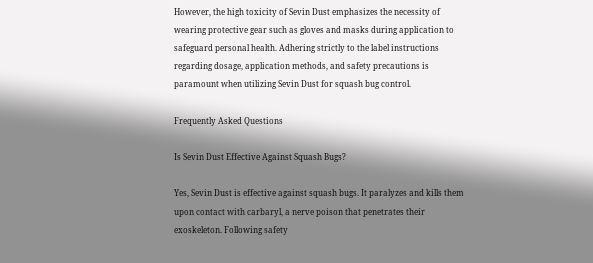However, the high toxicity of Sevin Dust emphasizes the necessity of wearing protective gear such as gloves and masks during application to safeguard personal health. Adhering strictly to the label instructions regarding dosage, application methods, and safety precautions is paramount when utilizing Sevin Dust for squash bug control.

Frequently Asked Questions

Is Sevin Dust Effective Against Squash Bugs?

Yes, Sevin Dust is effective against squash bugs. It paralyzes and kills them upon contact with carbaryl, a nerve poison that penetrates their exoskeleton. Following safety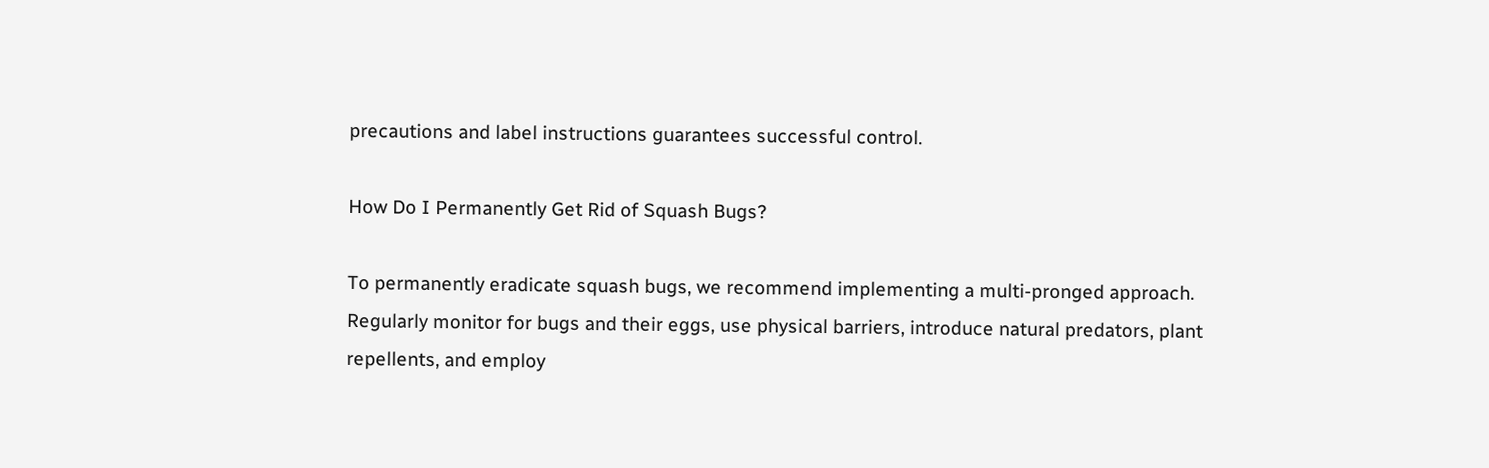precautions and label instructions guarantees successful control.

How Do I Permanently Get Rid of Squash Bugs?

To permanently eradicate squash bugs, we recommend implementing a multi-pronged approach. Regularly monitor for bugs and their eggs, use physical barriers, introduce natural predators, plant repellents, and employ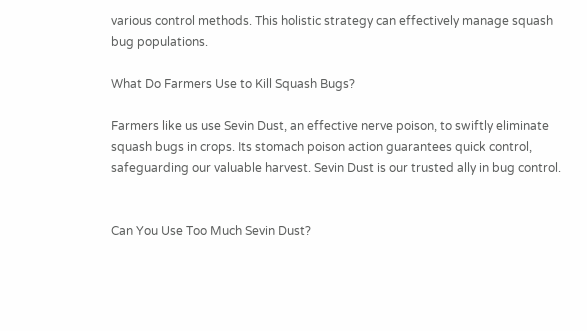various control methods. This holistic strategy can effectively manage squash bug populations.

What Do Farmers Use to Kill Squash Bugs?

Farmers like us use Sevin Dust, an effective nerve poison, to swiftly eliminate squash bugs in crops. Its stomach poison action guarantees quick control, safeguarding our valuable harvest. Sevin Dust is our trusted ally in bug control.


Can You Use Too Much Sevin Dust?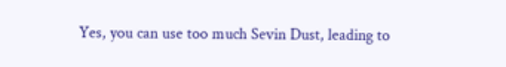Yes, you can use too much Sevin Dust, leading to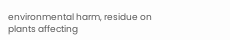environmental harm, residue on plants affecting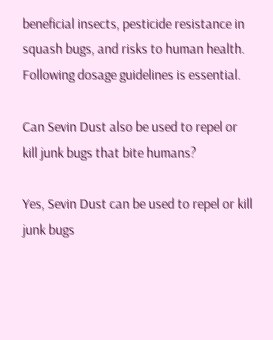beneficial insects, pesticide resistance in squash bugs, and risks to human health. Following dosage guidelines is essential.

Can Sevin Dust also be used to repel or kill junk bugs that bite humans?

Yes, Sevin Dust can be used to repel or kill junk bugs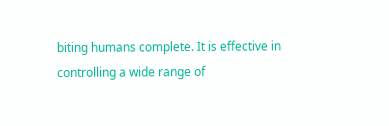biting humans complete. It is effective in controlling a wide range of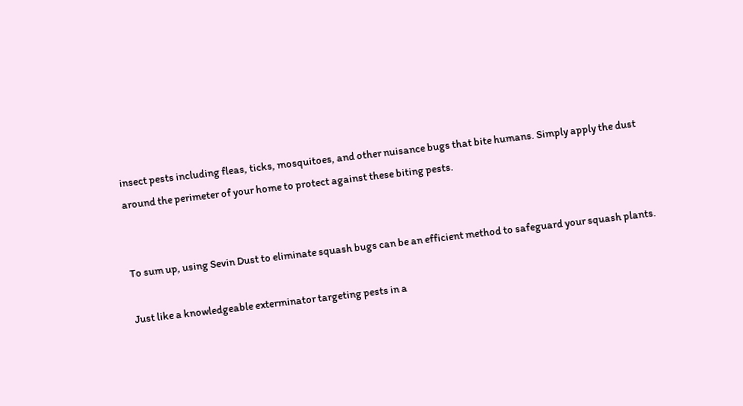insect pests including fleas, ticks, mosquitoes, and other nuisance bugs that bite humans. Simply apply the dust around the perimeter of your home to protect against these biting pests.


To sum up, using Sevin Dust to eliminate squash bugs can be an efficient method to safeguard your squash plants.

Just like a knowledgeable exterminator targeting pests in a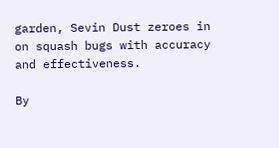garden, Sevin Dust zeroes in on squash bugs with accuracy and effectiveness.

By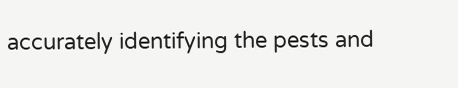accurately identifying the pests and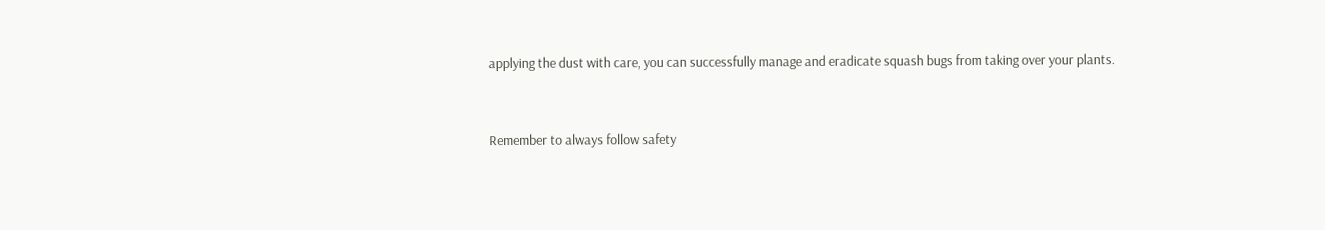applying the dust with care, you can successfully manage and eradicate squash bugs from taking over your plants.


Remember to always follow safety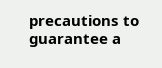precautions to guarantee a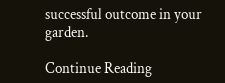successful outcome in your garden.

Continue Reading